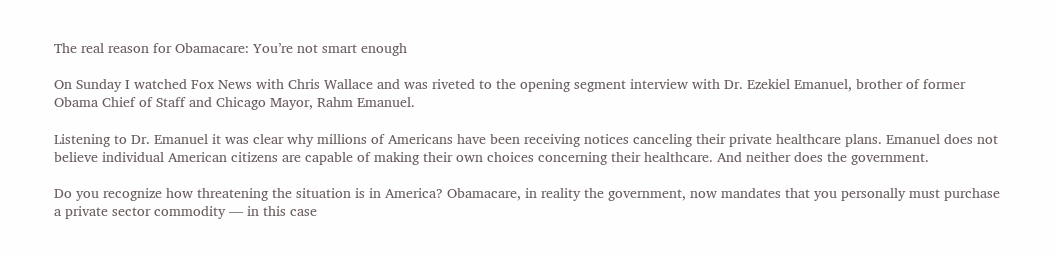The real reason for Obamacare: You’re not smart enough

On Sunday I watched Fox News with Chris Wallace and was riveted to the opening segment interview with Dr. Ezekiel Emanuel, brother of former Obama Chief of Staff and Chicago Mayor, Rahm Emanuel.

Listening to Dr. Emanuel it was clear why millions of Americans have been receiving notices canceling their private healthcare plans. Emanuel does not believe individual American citizens are capable of making their own choices concerning their healthcare. And neither does the government.

Do you recognize how threatening the situation is in America? Obamacare, in reality the government, now mandates that you personally must purchase a private sector commodity — in this case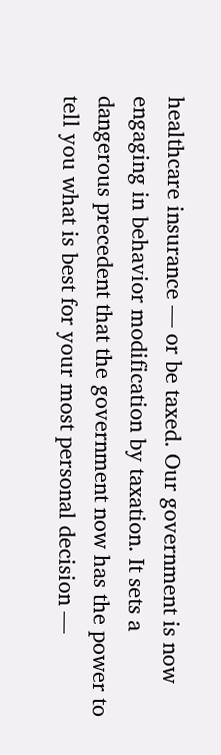healthcare insurance — or be taxed. Our government is now engaging in behavior modification by taxation. It sets a dangerous precedent that the government now has the power to tell you what is best for your most personal decision —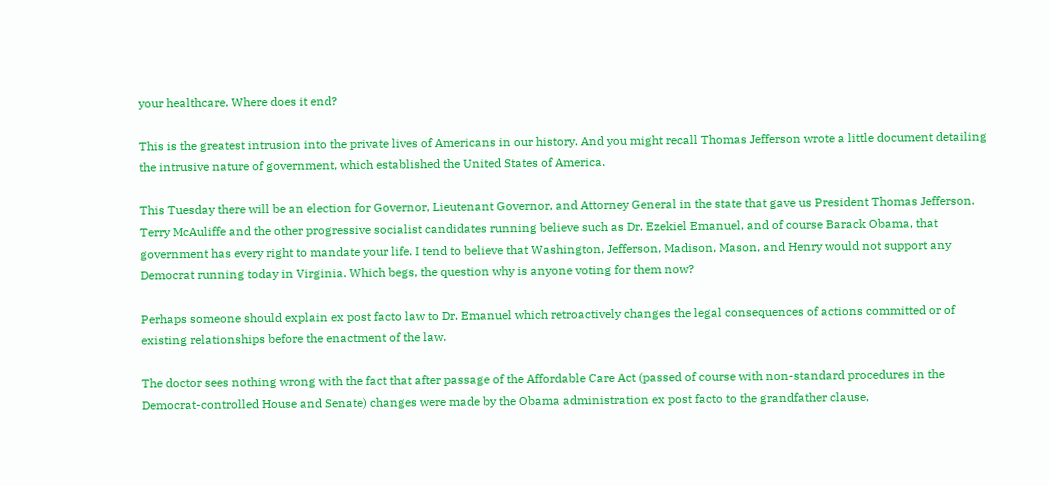your healthcare. Where does it end?

This is the greatest intrusion into the private lives of Americans in our history. And you might recall Thomas Jefferson wrote a little document detailing the intrusive nature of government, which established the United States of America.

This Tuesday there will be an election for Governor, Lieutenant Governor, and Attorney General in the state that gave us President Thomas Jefferson. Terry McAuliffe and the other progressive socialist candidates running believe such as Dr. Ezekiel Emanuel, and of course Barack Obama, that government has every right to mandate your life. I tend to believe that Washington, Jefferson, Madison, Mason, and Henry would not support any Democrat running today in Virginia. Which begs, the question why is anyone voting for them now?

Perhaps someone should explain ex post facto law to Dr. Emanuel which retroactively changes the legal consequences of actions committed or of existing relationships before the enactment of the law.

The doctor sees nothing wrong with the fact that after passage of the Affordable Care Act (passed of course with non-standard procedures in the Democrat-controlled House and Senate) changes were made by the Obama administration ex post facto to the grandfather clause,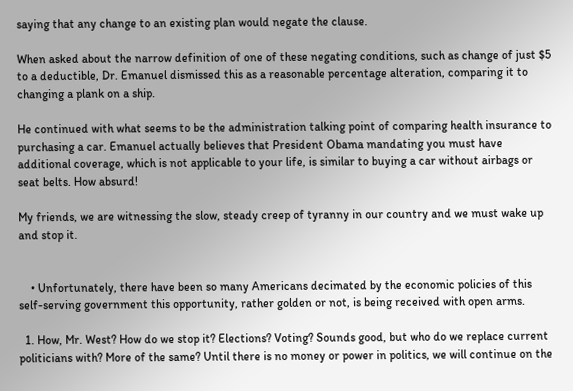saying that any change to an existing plan would negate the clause.

When asked about the narrow definition of one of these negating conditions, such as change of just $5 to a deductible, Dr. Emanuel dismissed this as a reasonable percentage alteration, comparing it to changing a plank on a ship.

He continued with what seems to be the administration talking point of comparing health insurance to purchasing a car. Emanuel actually believes that President Obama mandating you must have additional coverage, which is not applicable to your life, is similar to buying a car without airbags or seat belts. How absurd!

My friends, we are witnessing the slow, steady creep of tyranny in our country and we must wake up and stop it.


    • Unfortunately, there have been so many Americans decimated by the economic policies of this self-serving government this opportunity, rather golden or not, is being received with open arms.

  1. How, Mr. West? How do we stop it? Elections? Voting? Sounds good, but who do we replace current politicians with? More of the same? Until there is no money or power in politics, we will continue on the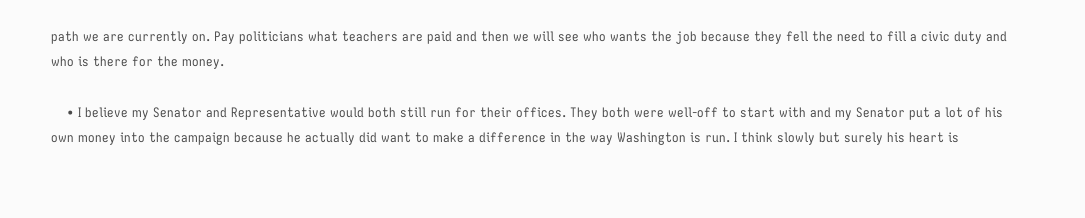path we are currently on. Pay politicians what teachers are paid and then we will see who wants the job because they fell the need to fill a civic duty and who is there for the money.

    • I believe my Senator and Representative would both still run for their offices. They both were well-off to start with and my Senator put a lot of his own money into the campaign because he actually did want to make a difference in the way Washington is run. I think slowly but surely his heart is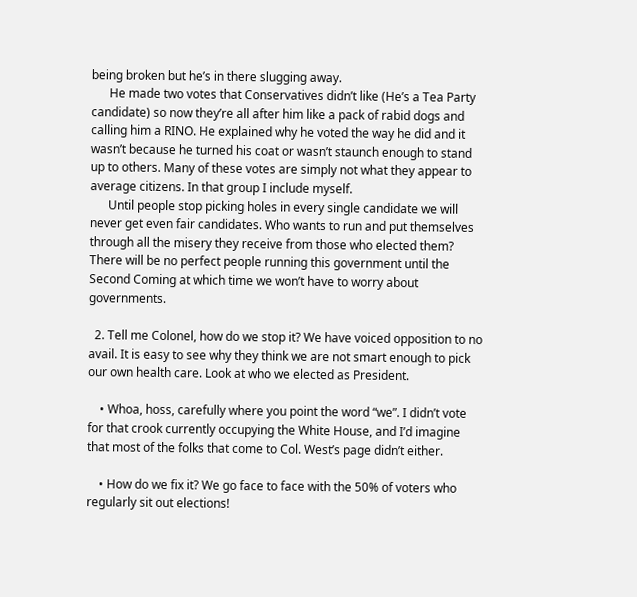being broken but he’s in there slugging away.
      He made two votes that Conservatives didn’t like (He’s a Tea Party candidate) so now they’re all after him like a pack of rabid dogs and calling him a RINO. He explained why he voted the way he did and it wasn’t because he turned his coat or wasn’t staunch enough to stand up to others. Many of these votes are simply not what they appear to average citizens. In that group I include myself.
      Until people stop picking holes in every single candidate we will never get even fair candidates. Who wants to run and put themselves through all the misery they receive from those who elected them? There will be no perfect people running this government until the Second Coming at which time we won’t have to worry about governments.

  2. Tell me Colonel, how do we stop it? We have voiced opposition to no avail. It is easy to see why they think we are not smart enough to pick our own health care. Look at who we elected as President.

    • Whoa, hoss, carefully where you point the word “we”. I didn’t vote for that crook currently occupying the White House, and I’d imagine that most of the folks that come to Col. West’s page didn’t either.

    • How do we fix it? We go face to face with the 50% of voters who regularly sit out elections!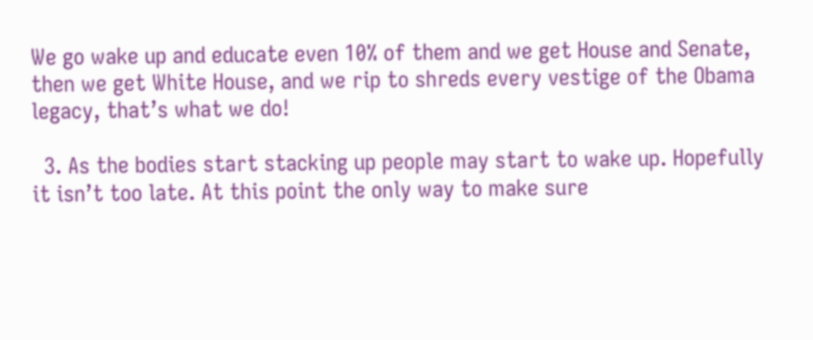We go wake up and educate even 10% of them and we get House and Senate, then we get White House, and we rip to shreds every vestige of the Obama legacy, that’s what we do!

  3. As the bodies start stacking up people may start to wake up. Hopefully it isn’t too late. At this point the only way to make sure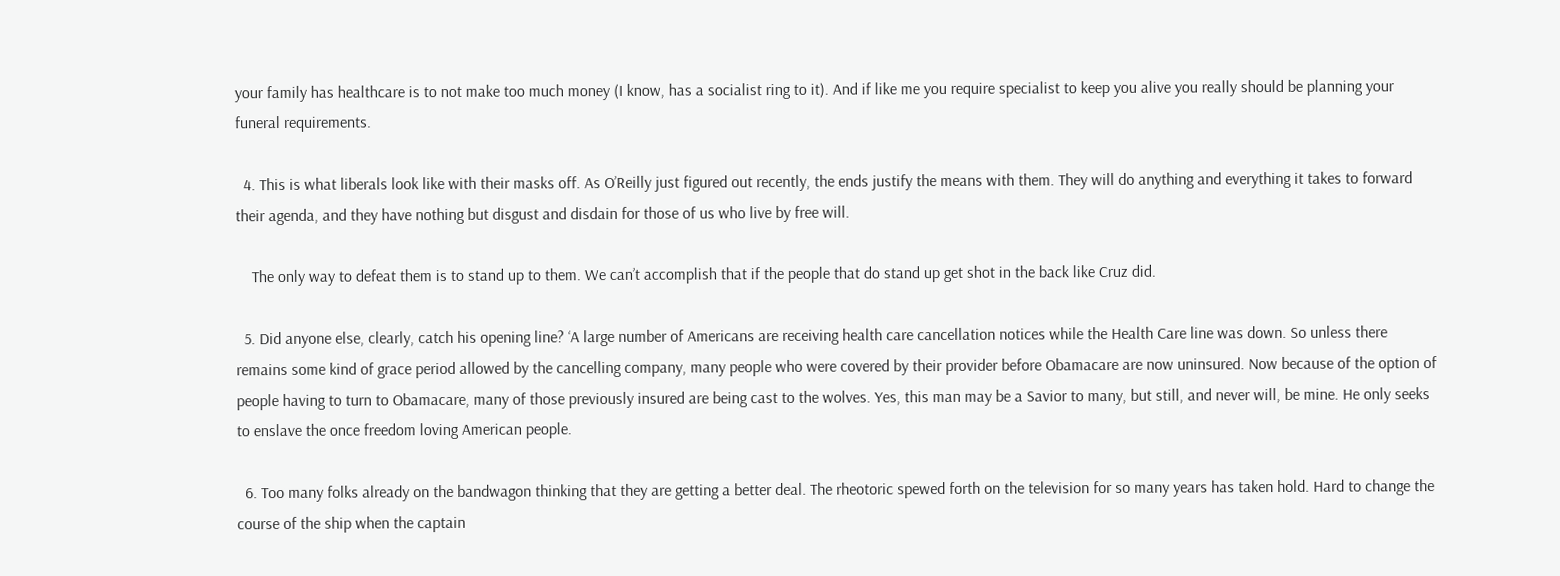your family has healthcare is to not make too much money (I know, has a socialist ring to it). And if like me you require specialist to keep you alive you really should be planning your funeral requirements.

  4. This is what liberals look like with their masks off. As O’Reilly just figured out recently, the ends justify the means with them. They will do anything and everything it takes to forward their agenda, and they have nothing but disgust and disdain for those of us who live by free will.

    The only way to defeat them is to stand up to them. We can’t accomplish that if the people that do stand up get shot in the back like Cruz did.

  5. Did anyone else, clearly, catch his opening line? ‘A large number of Americans are receiving health care cancellation notices while the Health Care line was down. So unless there remains some kind of grace period allowed by the cancelling company, many people who were covered by their provider before Obamacare are now uninsured. Now because of the option of people having to turn to Obamacare, many of those previously insured are being cast to the wolves. Yes, this man may be a Savior to many, but still, and never will, be mine. He only seeks to enslave the once freedom loving American people.

  6. Too many folks already on the bandwagon thinking that they are getting a better deal. The rheotoric spewed forth on the television for so many years has taken hold. Hard to change the course of the ship when the captain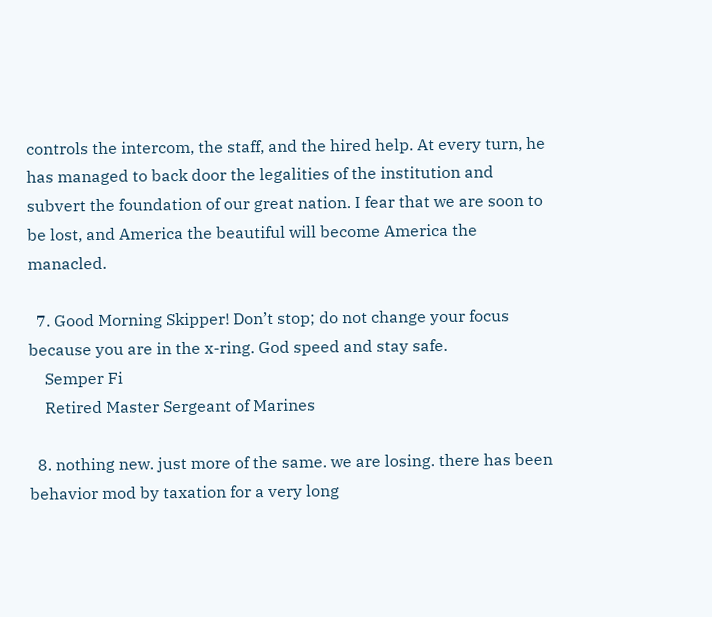controls the intercom, the staff, and the hired help. At every turn, he has managed to back door the legalities of the institution and subvert the foundation of our great nation. I fear that we are soon to be lost, and America the beautiful will become America the manacled.

  7. Good Morning Skipper! Don’t stop; do not change your focus because you are in the x-ring. God speed and stay safe.
    Semper Fi
    Retired Master Sergeant of Marines

  8. nothing new. just more of the same. we are losing. there has been behavior mod by taxation for a very long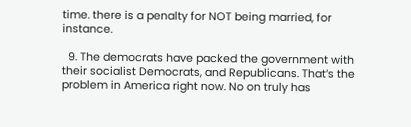time. there is a penalty for NOT being married, for instance.

  9. The democrats have packed the government with their socialist Democrats, and Republicans. That’s the problem in America right now. No on truly has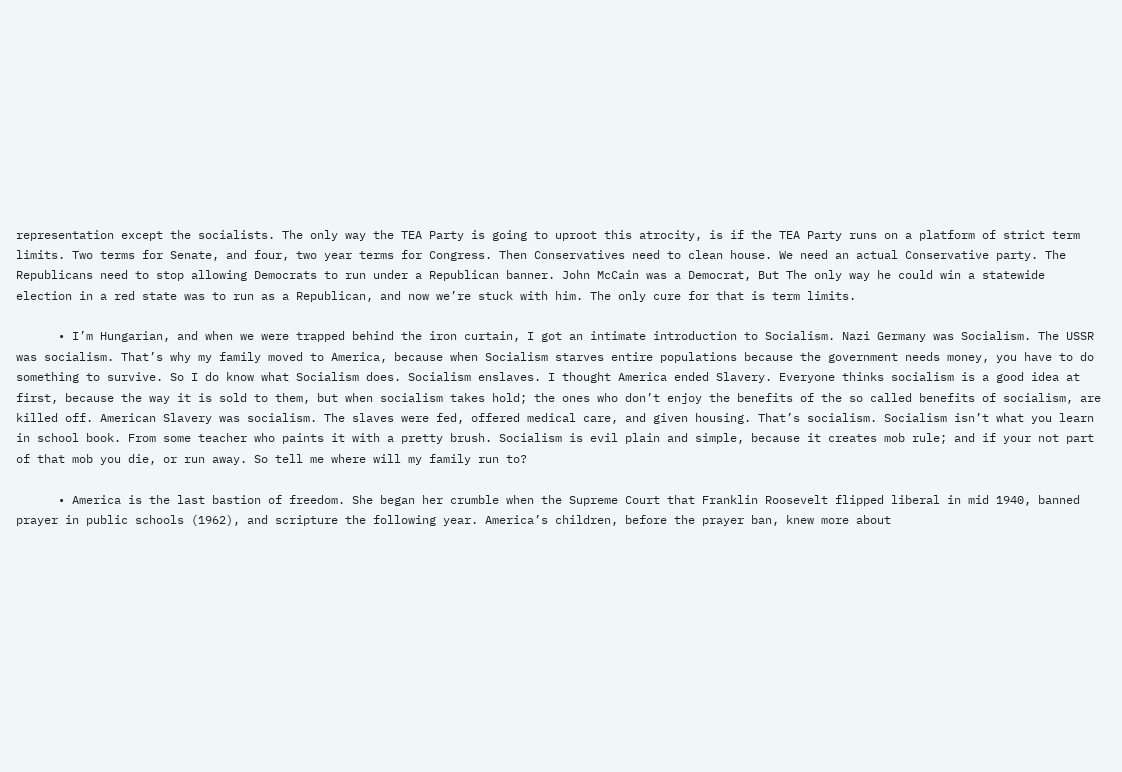representation except the socialists. The only way the TEA Party is going to uproot this atrocity, is if the TEA Party runs on a platform of strict term limits. Two terms for Senate, and four, two year terms for Congress. Then Conservatives need to clean house. We need an actual Conservative party. The Republicans need to stop allowing Democrats to run under a Republican banner. John McCain was a Democrat, But The only way he could win a statewide election in a red state was to run as a Republican, and now we’re stuck with him. The only cure for that is term limits.

      • I’m Hungarian, and when we were trapped behind the iron curtain, I got an intimate introduction to Socialism. Nazi Germany was Socialism. The USSR was socialism. That’s why my family moved to America, because when Socialism starves entire populations because the government needs money, you have to do something to survive. So I do know what Socialism does. Socialism enslaves. I thought America ended Slavery. Everyone thinks socialism is a good idea at first, because the way it is sold to them, but when socialism takes hold; the ones who don’t enjoy the benefits of the so called benefits of socialism, are killed off. American Slavery was socialism. The slaves were fed, offered medical care, and given housing. That’s socialism. Socialism isn’t what you learn in school book. From some teacher who paints it with a pretty brush. Socialism is evil plain and simple, because it creates mob rule; and if your not part of that mob you die, or run away. So tell me where will my family run to?

      • America is the last bastion of freedom. She began her crumble when the Supreme Court that Franklin Roosevelt flipped liberal in mid 1940, banned prayer in public schools (1962), and scripture the following year. America’s children, before the prayer ban, knew more about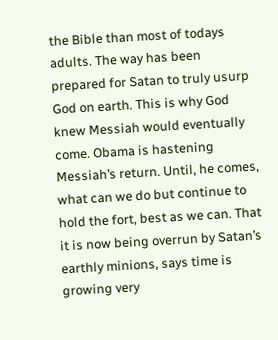the Bible than most of todays adults. The way has been prepared for Satan to truly usurp God on earth. This is why God knew Messiah would eventually come. Obama is hastening Messiah’s return. Until, he comes, what can we do but continue to hold the fort, best as we can. That it is now being overrun by Satan’s earthly minions, says time is growing very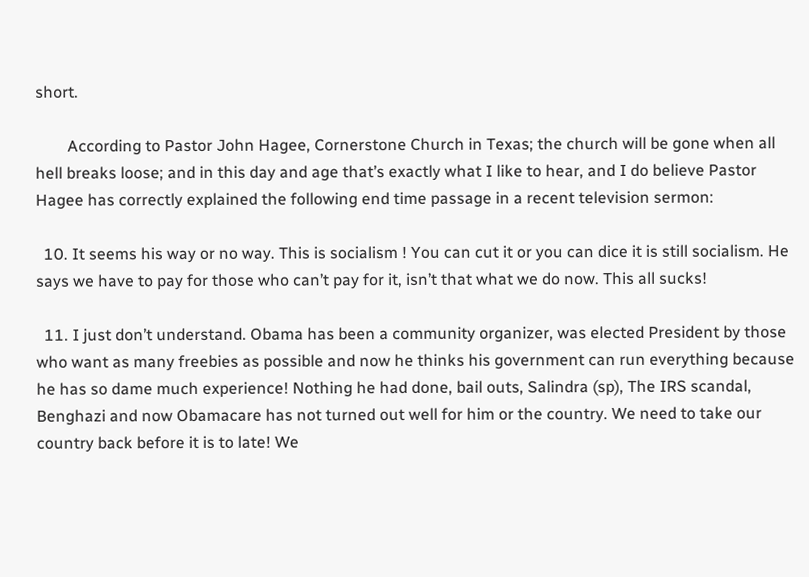short.

        According to Pastor John Hagee, Cornerstone Church in Texas; the church will be gone when all hell breaks loose; and in this day and age that’s exactly what I like to hear, and I do believe Pastor Hagee has correctly explained the following end time passage in a recent television sermon:

  10. It seems his way or no way. This is socialism ! You can cut it or you can dice it is still socialism. He says we have to pay for those who can’t pay for it, isn’t that what we do now. This all sucks!

  11. I just don’t understand. Obama has been a community organizer, was elected President by those who want as many freebies as possible and now he thinks his government can run everything because he has so dame much experience! Nothing he had done, bail outs, Salindra (sp), The IRS scandal, Benghazi and now Obamacare has not turned out well for him or the country. We need to take our country back before it is to late! We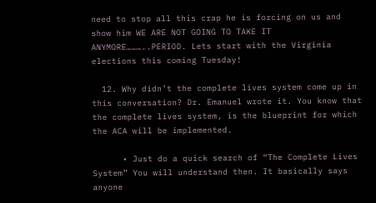need to stop all this crap he is forcing on us and show him WE ARE NOT GOING TO TAKE IT ANYMORE………..PERIOD. Lets start with the Virginia elections this coming Tuesday!

  12. Why didn’t the complete lives system come up in this conversation? Dr. Emanuel wrote it. You know that the complete lives system, is the blueprint for which the ACA will be implemented.

      • Just do a quick search of “The Complete Lives System” You will understand then. It basically says anyone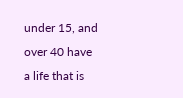under 15, and over 40 have a life that is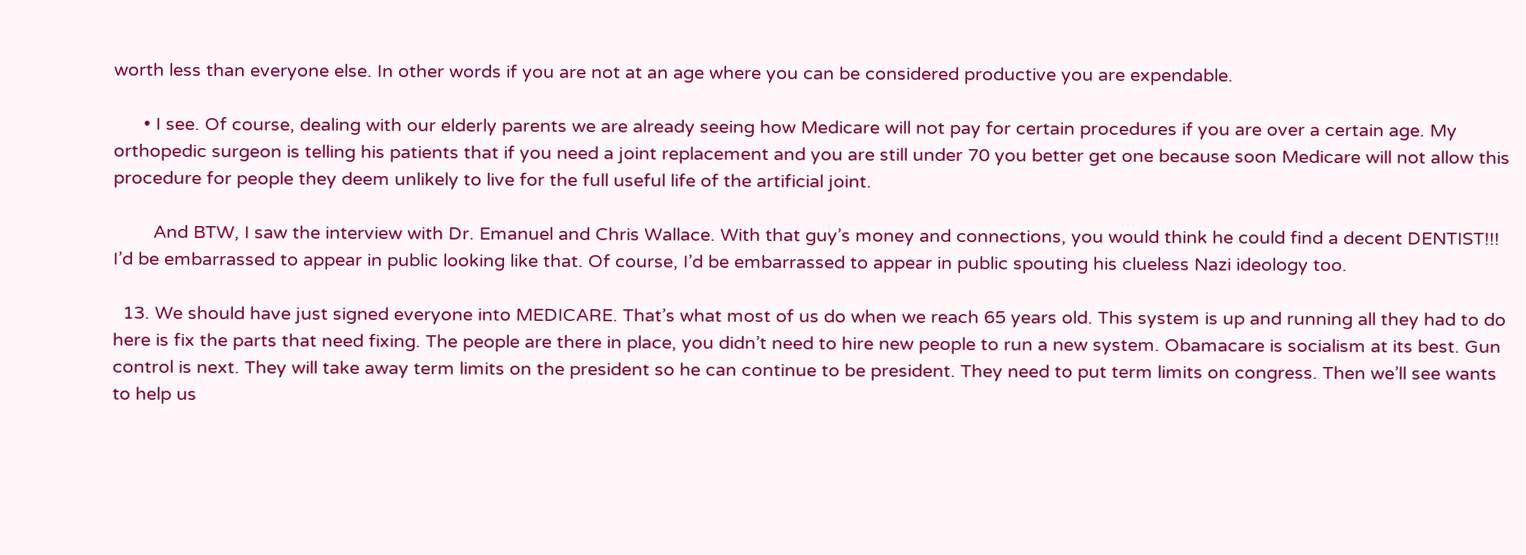worth less than everyone else. In other words if you are not at an age where you can be considered productive you are expendable.

      • I see. Of course, dealing with our elderly parents we are already seeing how Medicare will not pay for certain procedures if you are over a certain age. My orthopedic surgeon is telling his patients that if you need a joint replacement and you are still under 70 you better get one because soon Medicare will not allow this procedure for people they deem unlikely to live for the full useful life of the artificial joint.

        And BTW, I saw the interview with Dr. Emanuel and Chris Wallace. With that guy’s money and connections, you would think he could find a decent DENTIST!!! I’d be embarrassed to appear in public looking like that. Of course, I’d be embarrassed to appear in public spouting his clueless Nazi ideology too.

  13. We should have just signed everyone into MEDICARE. That’s what most of us do when we reach 65 years old. This system is up and running all they had to do here is fix the parts that need fixing. The people are there in place, you didn’t need to hire new people to run a new system. Obamacare is socialism at its best. Gun control is next. They will take away term limits on the president so he can continue to be president. They need to put term limits on congress. Then we’ll see wants to help us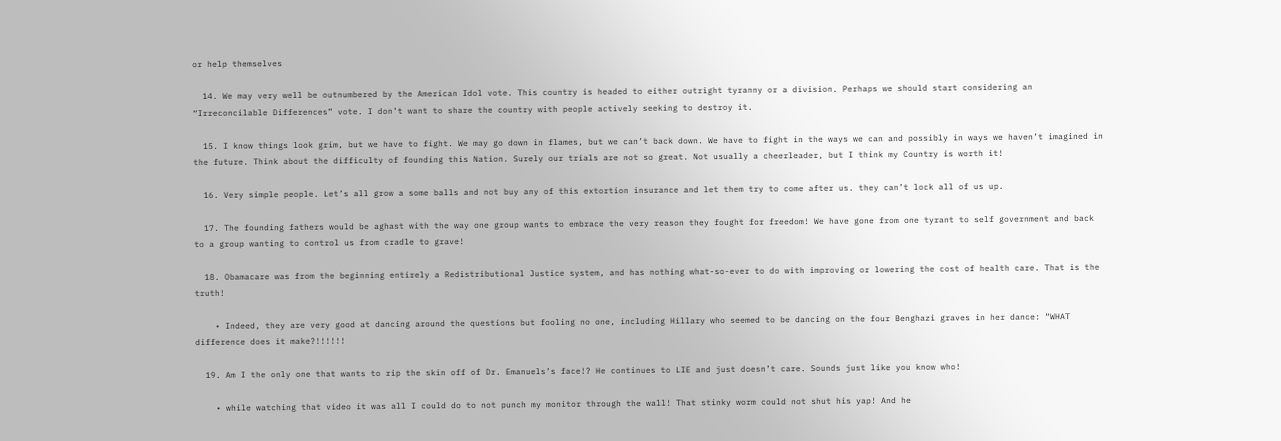or help themselves

  14. We may very well be outnumbered by the American Idol vote. This country is headed to either outright tyranny or a division. Perhaps we should start considering an “Irreconcilable Differences” vote. I don’t want to share the country with people actively seeking to destroy it.

  15. I know things look grim, but we have to fight. We may go down in flames, but we can’t back down. We have to fight in the ways we can and possibly in ways we haven’t imagined in the future. Think about the difficulty of founding this Nation. Surely our trials are not so great. Not usually a cheerleader, but I think my Country is worth it!

  16. Very simple people. Let’s all grow a some balls and not buy any of this extortion insurance and let them try to come after us. they can’t lock all of us up.

  17. The founding fathers would be aghast with the way one group wants to embrace the very reason they fought for freedom! We have gone from one tyrant to self government and back to a group wanting to control us from cradle to grave!

  18. Obamacare was from the beginning entirely a Redistributional Justice system, and has nothing what-so-ever to do with improving or lowering the cost of health care. That is the truth!

    • Indeed, they are very good at dancing around the questions but fooling no one, including Hillary who seemed to be dancing on the four Benghazi graves in her dance: “WHAT difference does it make?!!!!!!

  19. Am I the only one that wants to rip the skin off of Dr. Emanuels’s face!? He continues to LIE and just doesn’t care. Sounds just like you know who!

    • while watching that video it was all I could do to not punch my monitor through the wall! That stinky worm could not shut his yap! And he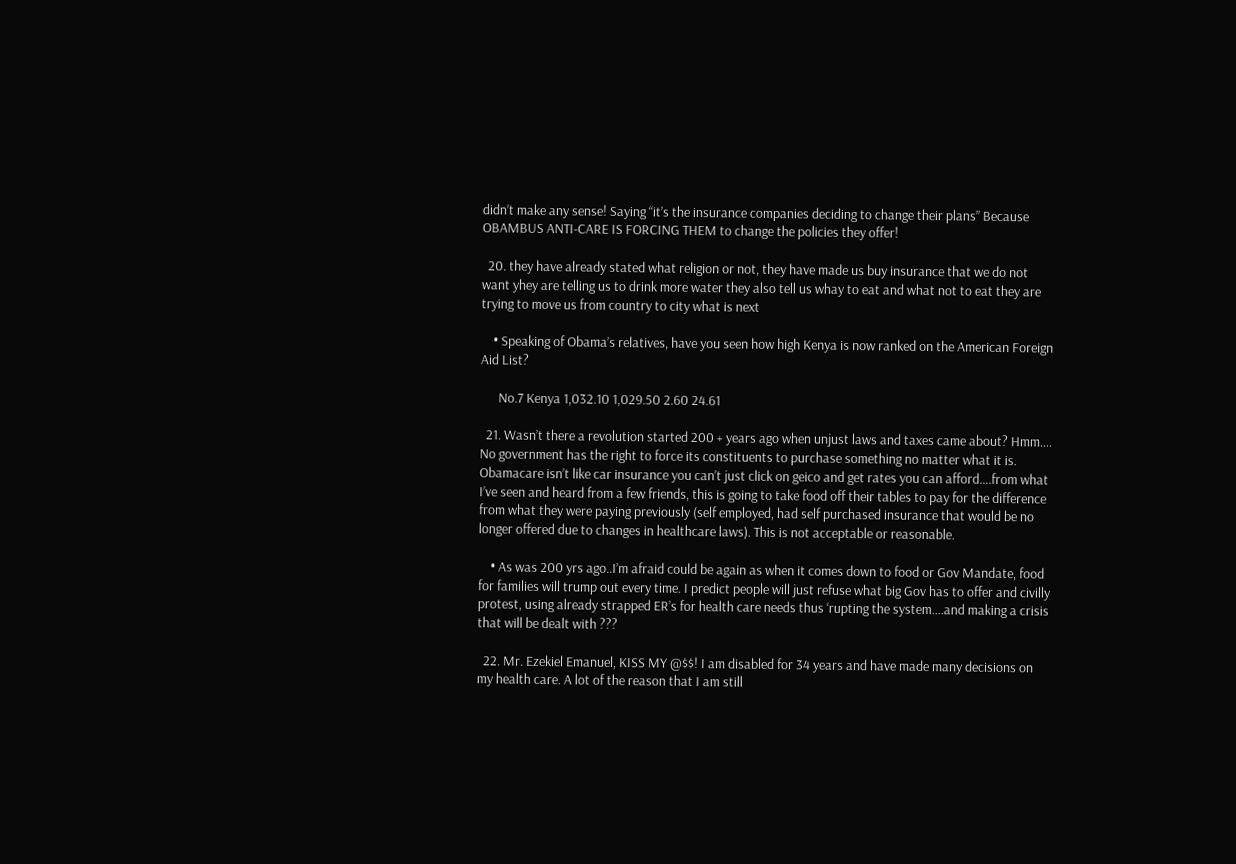didn’t make any sense! Saying “it’s the insurance companies deciding to change their plans” Because OBAMBUS ANTI-CARE IS FORCING THEM to change the policies they offer!

  20. they have already stated what religion or not, they have made us buy insurance that we do not want yhey are telling us to drink more water they also tell us whay to eat and what not to eat they are trying to move us from country to city what is next

    • Speaking of Obama’s relatives, have you seen how high Kenya is now ranked on the American Foreign Aid List?

      No.7 Kenya 1,032.10 1,029.50 2.60 24.61

  21. Wasn’t there a revolution started 200 + years ago when unjust laws and taxes came about? Hmm…. No government has the right to force its constituents to purchase something no matter what it is. Obamacare isn’t like car insurance you can’t just click on geico and get rates you can afford….from what I’ve seen and heard from a few friends, this is going to take food off their tables to pay for the difference from what they were paying previously (self employed, had self purchased insurance that would be no longer offered due to changes in healthcare laws). This is not acceptable or reasonable.

    • As was 200 yrs ago..I’m afraid could be again as when it comes down to food or Gov Mandate, food for families will trump out every time. I predict people will just refuse what big Gov has to offer and civilly protest, using already strapped ER’s for health care needs thus ‘rupting the system….and making a crisis that will be dealt with ???

  22. Mr. Ezekiel Emanuel, KISS MY @$$! I am disabled for 34 years and have made many decisions on my health care. A lot of the reason that I am still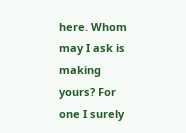here. Whom may I ask is making yours? For one I surely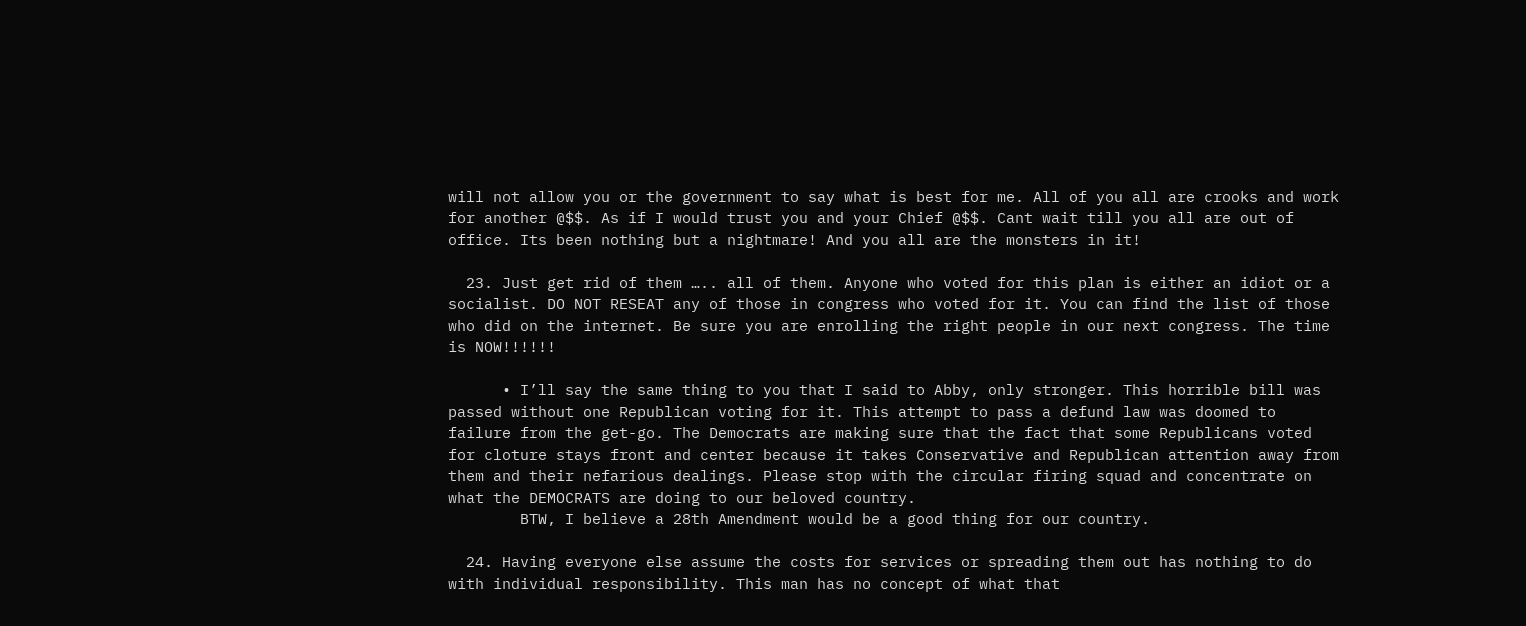will not allow you or the government to say what is best for me. All of you all are crooks and work for another @$$. As if I would trust you and your Chief @$$. Cant wait till you all are out of office. Its been nothing but a nightmare! And you all are the monsters in it!

  23. Just get rid of them ….. all of them. Anyone who voted for this plan is either an idiot or a socialist. DO NOT RESEAT any of those in congress who voted for it. You can find the list of those who did on the internet. Be sure you are enrolling the right people in our next congress. The time is NOW!!!!!!

      • I’ll say the same thing to you that I said to Abby, only stronger. This horrible bill was passed without one Republican voting for it. This attempt to pass a defund law was doomed to failure from the get-go. The Democrats are making sure that the fact that some Republicans voted for cloture stays front and center because it takes Conservative and Republican attention away from them and their nefarious dealings. Please stop with the circular firing squad and concentrate on what the DEMOCRATS are doing to our beloved country.
        BTW, I believe a 28th Amendment would be a good thing for our country.

  24. Having everyone else assume the costs for services or spreading them out has nothing to do with individual responsibility. This man has no concept of what that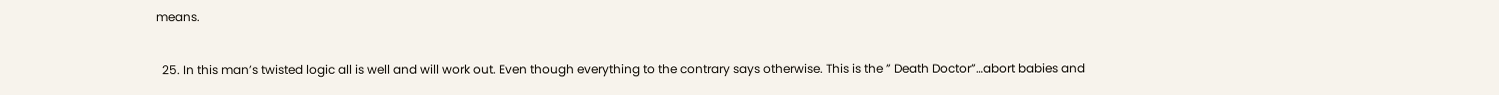means.

  25. In this man’s twisted logic all is well and will work out. Even though everything to the contrary says otherwise. This is the ” Death Doctor”…abort babies and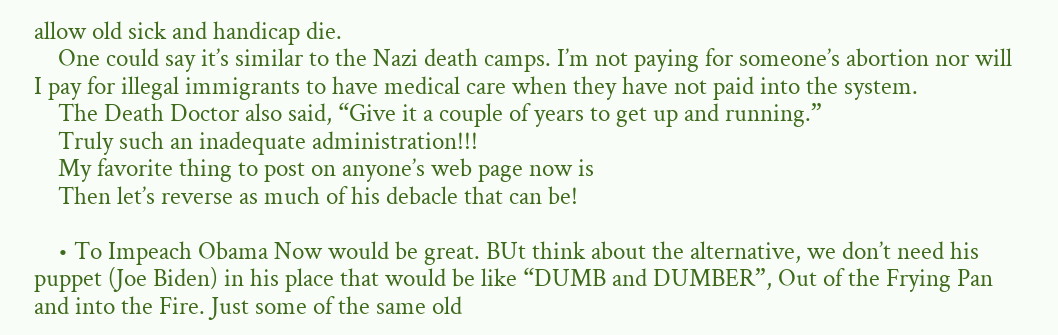allow old sick and handicap die.
    One could say it’s similar to the Nazi death camps. I’m not paying for someone’s abortion nor will I pay for illegal immigrants to have medical care when they have not paid into the system.
    The Death Doctor also said, “Give it a couple of years to get up and running.”
    Truly such an inadequate administration!!!
    My favorite thing to post on anyone’s web page now is
    Then let’s reverse as much of his debacle that can be!

    • To Impeach Obama Now would be great. BUt think about the alternative, we don’t need his puppet (Joe Biden) in his place that would be like “DUMB and DUMBER”, Out of the Frying Pan and into the Fire. Just some of the same old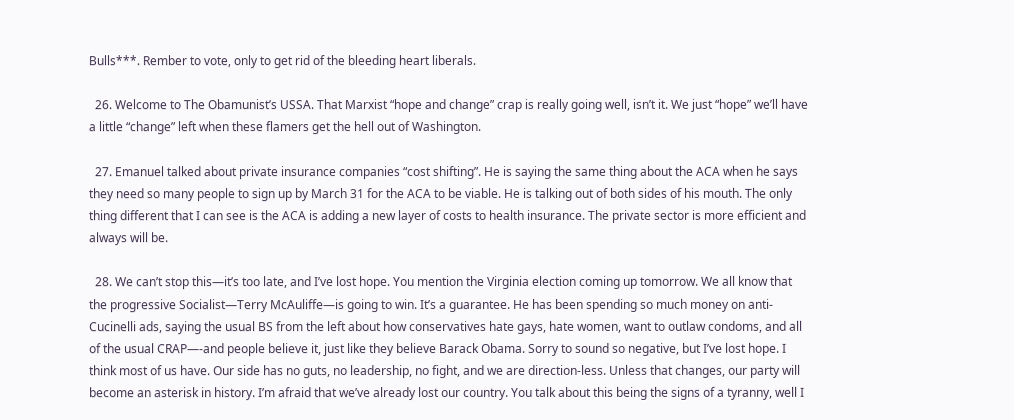Bulls***. Rember to vote, only to get rid of the bleeding heart liberals.

  26. Welcome to The Obamunist’s USSA. That Marxist “hope and change” crap is really going well, isn’t it. We just “hope” we’ll have a little “change” left when these flamers get the hell out of Washington.

  27. Emanuel talked about private insurance companies “cost shifting”. He is saying the same thing about the ACA when he says they need so many people to sign up by March 31 for the ACA to be viable. He is talking out of both sides of his mouth. The only thing different that I can see is the ACA is adding a new layer of costs to health insurance. The private sector is more efficient and always will be.

  28. We can’t stop this—it’s too late, and I’ve lost hope. You mention the Virginia election coming up tomorrow. We all know that the progressive Socialist—Terry McAuliffe—is going to win. It’s a guarantee. He has been spending so much money on anti-Cucinelli ads, saying the usual BS from the left about how conservatives hate gays, hate women, want to outlaw condoms, and all of the usual CRAP—-and people believe it, just like they believe Barack Obama. Sorry to sound so negative, but I’ve lost hope. I think most of us have. Our side has no guts, no leadership, no fight, and we are direction-less. Unless that changes, our party will become an asterisk in history. I’m afraid that we’ve already lost our country. You talk about this being the signs of a tyranny, well I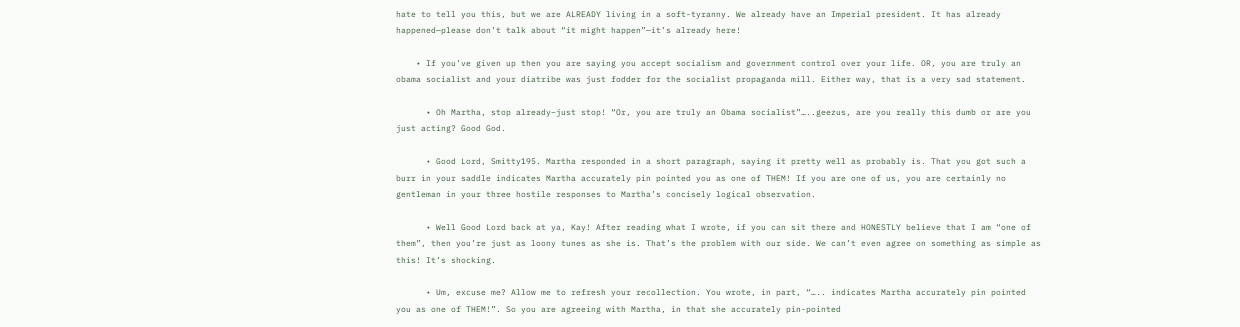hate to tell you this, but we are ALREADY living in a soft-tyranny. We already have an Imperial president. It has already happened—please don’t talk about “it might happen”—it’s already here!

    • If you’ve given up then you are saying you accept socialism and government control over your life. OR, you are truly an obama socialist and your diatribe was just fodder for the socialist propaganda mill. Either way, that is a very sad statement.

      • Oh Martha, stop already–just stop! “Or, you are truly an Obama socialist”…..geezus, are you really this dumb or are you just acting? Good God.

      • Good Lord, Smitty195. Martha responded in a short paragraph, saying it pretty well as probably is. That you got such a burr in your saddle indicates Martha accurately pin pointed you as one of THEM! If you are one of us, you are certainly no gentleman in your three hostile responses to Martha’s concisely logical observation.

      • Well Good Lord back at ya, Kay! After reading what I wrote, if you can sit there and HONESTLY believe that I am “one of them”, then you’re just as loony tunes as she is. That’s the problem with our side. We can’t even agree on something as simple as this! It’s shocking.

      • Um, excuse me? Allow me to refresh your recollection. You wrote, in part, “….. indicates Martha accurately pin pointed you as one of THEM!”. So you are agreeing with Martha, in that she accurately pin-pointed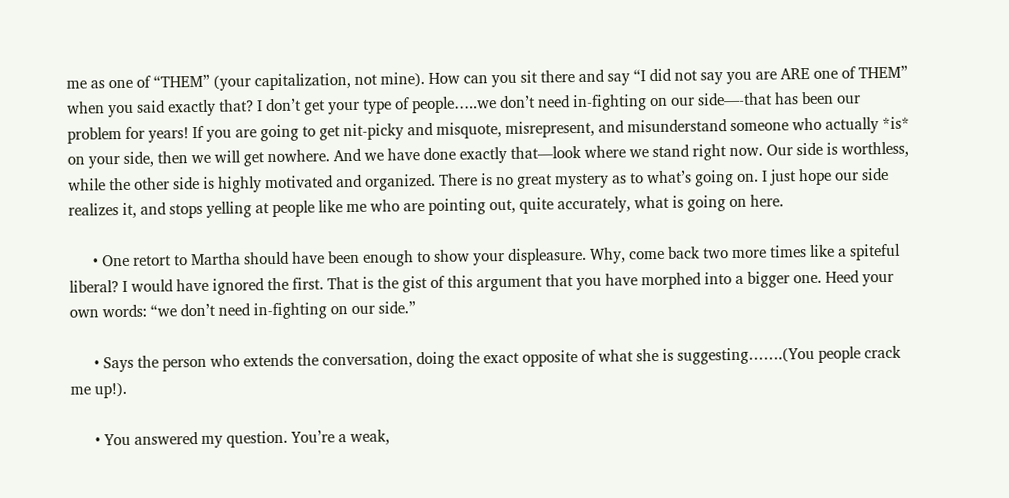me as one of “THEM” (your capitalization, not mine). How can you sit there and say “I did not say you are ARE one of THEM” when you said exactly that? I don’t get your type of people…..we don’t need in-fighting on our side—-that has been our problem for years! If you are going to get nit-picky and misquote, misrepresent, and misunderstand someone who actually *is* on your side, then we will get nowhere. And we have done exactly that—look where we stand right now. Our side is worthless, while the other side is highly motivated and organized. There is no great mystery as to what’s going on. I just hope our side realizes it, and stops yelling at people like me who are pointing out, quite accurately, what is going on here.

      • One retort to Martha should have been enough to show your displeasure. Why, come back two more times like a spiteful liberal? I would have ignored the first. That is the gist of this argument that you have morphed into a bigger one. Heed your own words: “we don’t need in-fighting on our side.”

      • Says the person who extends the conversation, doing the exact opposite of what she is suggesting…….(You people crack me up!).

      • You answered my question. You’re a weak,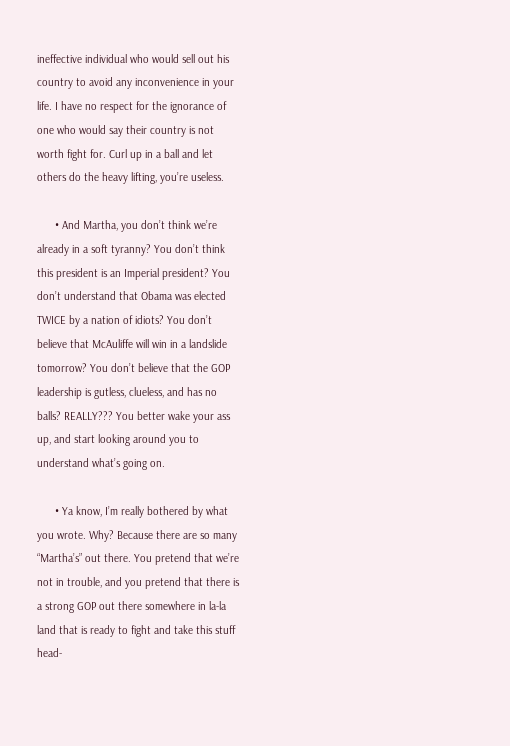ineffective individual who would sell out his country to avoid any inconvenience in your life. I have no respect for the ignorance of one who would say their country is not worth fight for. Curl up in a ball and let others do the heavy lifting, you’re useless.

      • And Martha, you don’t think we’re already in a soft tyranny? You don’t think this president is an Imperial president? You don’t understand that Obama was elected TWICE by a nation of idiots? You don’t believe that McAuliffe will win in a landslide tomorrow? You don’t believe that the GOP leadership is gutless, clueless, and has no balls? REALLY??? You better wake your ass up, and start looking around you to understand what’s going on.

      • Ya know, I’m really bothered by what you wrote. Why? Because there are so many “Martha’s” out there. You pretend that we’re not in trouble, and you pretend that there is a strong GOP out there somewhere in la-la land that is ready to fight and take this stuff head-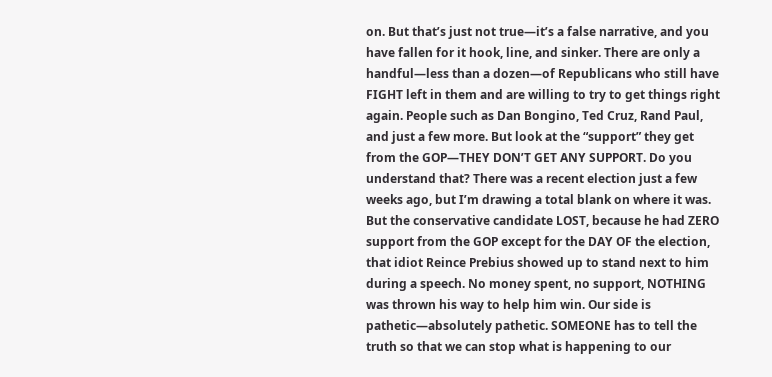on. But that’s just not true—it’s a false narrative, and you have fallen for it hook, line, and sinker. There are only a handful—less than a dozen—of Republicans who still have FIGHT left in them and are willing to try to get things right again. People such as Dan Bongino, Ted Cruz, Rand Paul, and just a few more. But look at the “support” they get from the GOP—THEY DON’T GET ANY SUPPORT. Do you understand that? There was a recent election just a few weeks ago, but I’m drawing a total blank on where it was. But the conservative candidate LOST, because he had ZERO support from the GOP except for the DAY OF the election, that idiot Reince Prebius showed up to stand next to him during a speech. No money spent, no support, NOTHING was thrown his way to help him win. Our side is pathetic—absolutely pathetic. SOMEONE has to tell the truth so that we can stop what is happening to our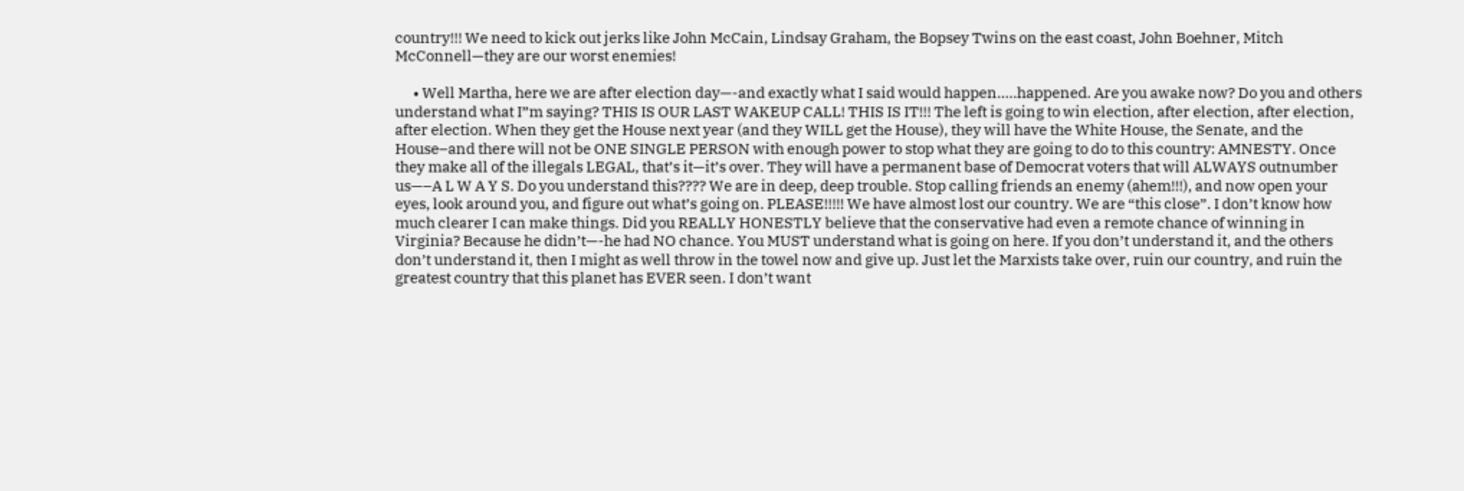country!!! We need to kick out jerks like John McCain, Lindsay Graham, the Bopsey Twins on the east coast, John Boehner, Mitch McConnell—they are our worst enemies!

      • Well Martha, here we are after election day—-and exactly what I said would happen…..happened. Are you awake now? Do you and others understand what I”m saying? THIS IS OUR LAST WAKEUP CALL! THIS IS IT!!! The left is going to win election, after election, after election, after election. When they get the House next year (and they WILL get the House), they will have the White House, the Senate, and the House–and there will not be ONE SINGLE PERSON with enough power to stop what they are going to do to this country: AMNESTY. Once they make all of the illegals LEGAL, that’s it—it’s over. They will have a permanent base of Democrat voters that will ALWAYS outnumber us—–A L W A Y S. Do you understand this???? We are in deep, deep trouble. Stop calling friends an enemy (ahem!!!), and now open your eyes, look around you, and figure out what’s going on. PLEASE!!!!! We have almost lost our country. We are “this close”. I don’t know how much clearer I can make things. Did you REALLY HONESTLY believe that the conservative had even a remote chance of winning in Virginia? Because he didn’t—-he had NO chance. You MUST understand what is going on here. If you don’t understand it, and the others don’t understand it, then I might as well throw in the towel now and give up. Just let the Marxists take over, ruin our country, and ruin the greatest country that this planet has EVER seen. I don’t want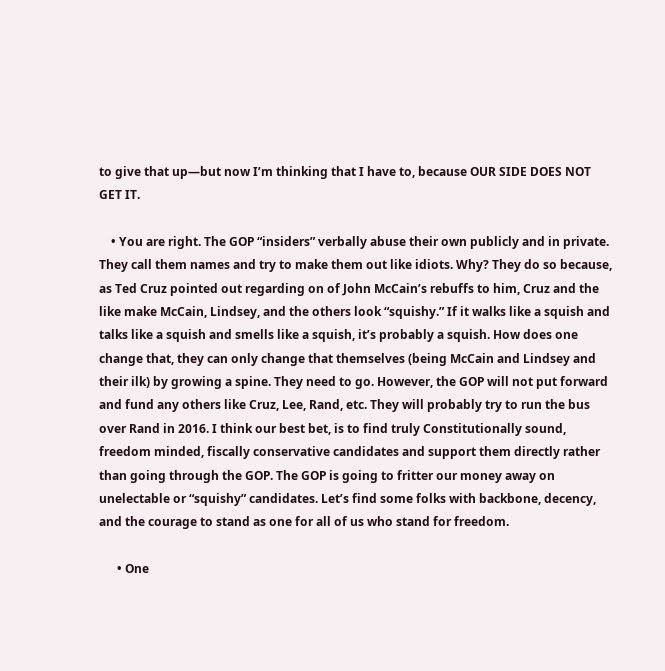to give that up—but now I’m thinking that I have to, because OUR SIDE DOES NOT GET IT.

    • You are right. The GOP “insiders” verbally abuse their own publicly and in private. They call them names and try to make them out like idiots. Why? They do so because, as Ted Cruz pointed out regarding on of John McCain’s rebuffs to him, Cruz and the like make McCain, Lindsey, and the others look “squishy.” If it walks like a squish and talks like a squish and smells like a squish, it’s probably a squish. How does one change that, they can only change that themselves (being McCain and Lindsey and their ilk) by growing a spine. They need to go. However, the GOP will not put forward and fund any others like Cruz, Lee, Rand, etc. They will probably try to run the bus over Rand in 2016. I think our best bet, is to find truly Constitutionally sound, freedom minded, fiscally conservative candidates and support them directly rather than going through the GOP. The GOP is going to fritter our money away on unelectable or “squishy” candidates. Let’s find some folks with backbone, decency, and the courage to stand as one for all of us who stand for freedom.

      • One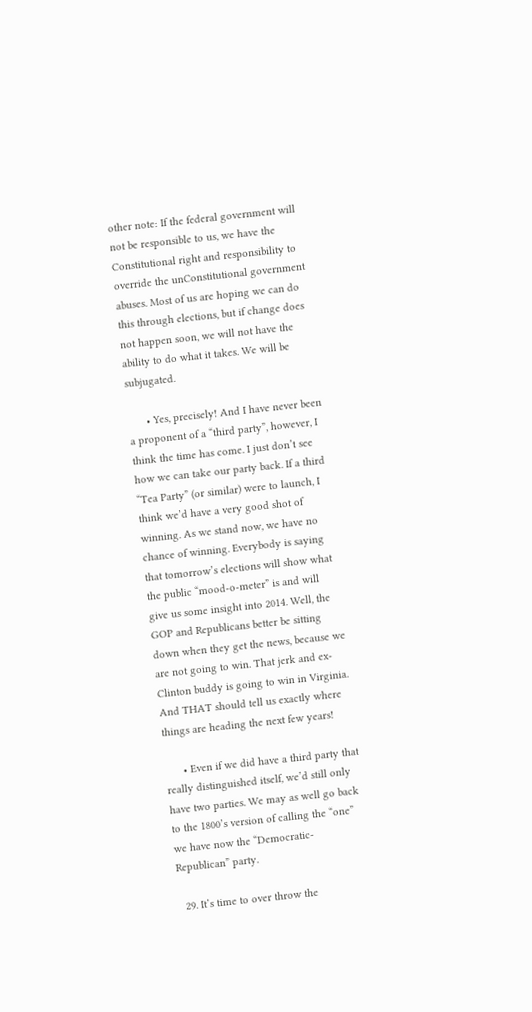other note: If the federal government will not be responsible to us, we have the Constitutional right and responsibility to override the unConstitutional government abuses. Most of us are hoping we can do this through elections, but if change does not happen soon, we will not have the ability to do what it takes. We will be subjugated.

      • Yes, precisely! And I have never been a proponent of a “third party”, however, I think the time has come. I just don’t see how we can take our party back. If a third “Tea Party” (or similar) were to launch, I think we’d have a very good shot of winning. As we stand now, we have no chance of winning. Everybody is saying that tomorrow’s elections will show what the public “mood-o-meter” is and will give us some insight into 2014. Well, the GOP and Republicans better be sitting down when they get the news, because we are not going to win. That jerk and ex-Clinton buddy is going to win in Virginia. And THAT should tell us exactly where things are heading the next few years!

      • Even if we did have a third party that really distinguished itself, we’d still only have two parties. We may as well go back to the 1800’s version of calling the “one” we have now the “Democratic-Republican” party.

  29. It’s time to over throw the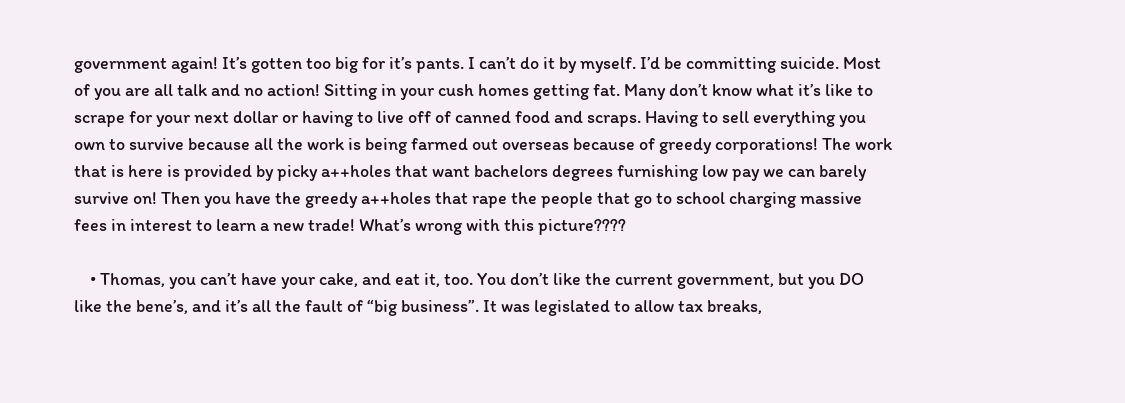government again! It’s gotten too big for it’s pants. I can’t do it by myself. I’d be committing suicide. Most of you are all talk and no action! Sitting in your cush homes getting fat. Many don’t know what it’s like to scrape for your next dollar or having to live off of canned food and scraps. Having to sell everything you own to survive because all the work is being farmed out overseas because of greedy corporations! The work that is here is provided by picky a++holes that want bachelors degrees furnishing low pay we can barely survive on! Then you have the greedy a++holes that rape the people that go to school charging massive fees in interest to learn a new trade! What’s wrong with this picture????

    • Thomas, you can’t have your cake, and eat it, too. You don’t like the current government, but you DO like the bene’s, and it’s all the fault of “big business”. It was legislated to allow tax breaks,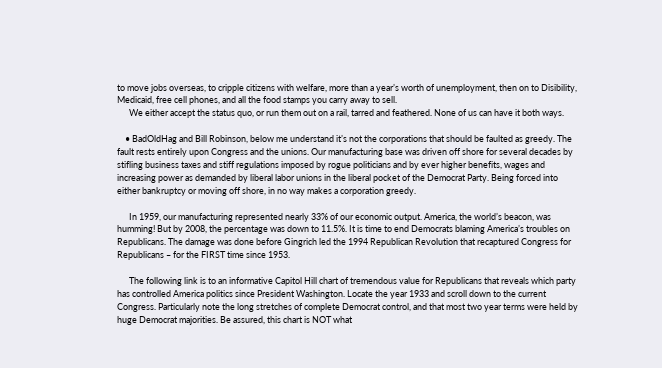to move jobs overseas, to cripple citizens with welfare, more than a year’s worth of unemployment, then on to Disibility, Medicaid, free cell phones, and all the food stamps you carry away to sell.
      We either accept the status quo, or run them out on a rail, tarred and feathered. None of us can have it both ways.

    • BadOldHag and Bill Robinson, below me understand it’s not the corporations that should be faulted as greedy. The fault rests entirely upon Congress and the unions. Our manufacturing base was driven off shore for several decades by stifling business taxes and stiff regulations imposed by rogue politicians and by ever higher benefits, wages and increasing power as demanded by liberal labor unions in the liberal pocket of the Democrat Party. Being forced into either bankruptcy or moving off shore, in no way makes a corporation greedy.

      In 1959, our manufacturing represented nearly 33% of our economic output. America, the world’s beacon, was humming! But by 2008, the percentage was down to 11.5%. It is time to end Democrats blaming America’s troubles on Republicans. The damage was done before Gingrich led the 1994 Republican Revolution that recaptured Congress for Republicans – for the FIRST time since 1953.

      The following link is to an informative Capitol Hill chart of tremendous value for Republicans that reveals which party has controlled America politics since President Washington. Locate the year 1933 and scroll down to the current Congress. Particularly note the long stretches of complete Democrat control, and that most two year terms were held by huge Democrat majorities. Be assured, this chart is NOT what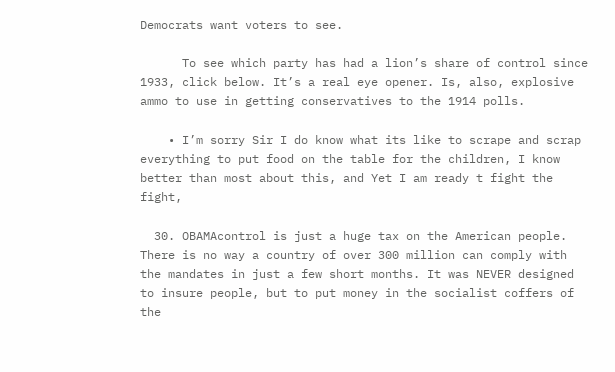Democrats want voters to see.

      To see which party has had a lion’s share of control since 1933, click below. It’s a real eye opener. Is, also, explosive ammo to use in getting conservatives to the 1914 polls.

    • I’m sorry Sir I do know what its like to scrape and scrap everything to put food on the table for the children, I know better than most about this, and Yet I am ready t fight the fight,

  30. OBAMAcontrol is just a huge tax on the American people. There is no way a country of over 300 million can comply with the mandates in just a few short months. It was NEVER designed to insure people, but to put money in the socialist coffers of the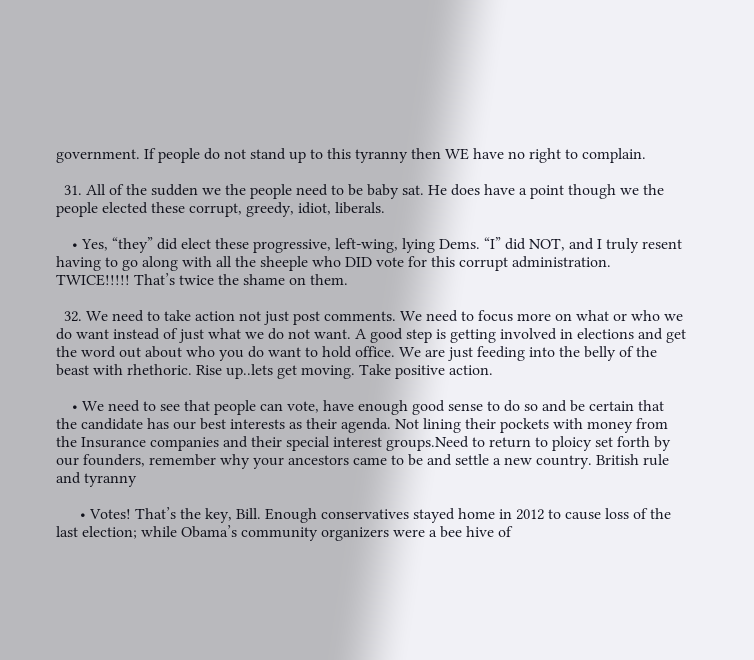government. If people do not stand up to this tyranny then WE have no right to complain.

  31. All of the sudden we the people need to be baby sat. He does have a point though we the people elected these corrupt, greedy, idiot, liberals.

    • Yes, “they” did elect these progressive, left-wing, lying Dems. “I” did NOT, and I truly resent having to go along with all the sheeple who DID vote for this corrupt administration. TWICE!!!!! That’s twice the shame on them.

  32. We need to take action not just post comments. We need to focus more on what or who we do want instead of just what we do not want. A good step is getting involved in elections and get the word out about who you do want to hold office. We are just feeding into the belly of the beast with rhethoric. Rise up..lets get moving. Take positive action.

    • We need to see that people can vote, have enough good sense to do so and be certain that the candidate has our best interests as their agenda. Not lining their pockets with money from the Insurance companies and their special interest groups.Need to return to ploicy set forth by our founders, remember why your ancestors came to be and settle a new country. British rule and tyranny

      • Votes! That’s the key, Bill. Enough conservatives stayed home in 2012 to cause loss of the last election; while Obama’s community organizers were a bee hive of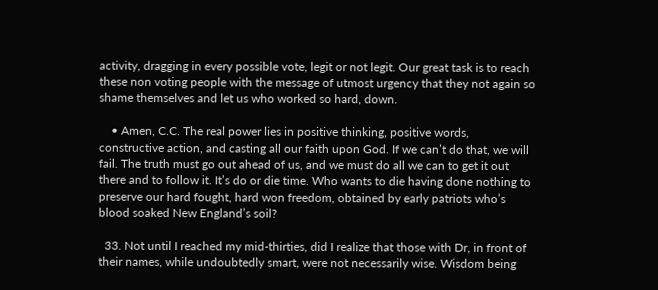activity, dragging in every possible vote, legit or not legit. Our great task is to reach these non voting people with the message of utmost urgency that they not again so shame themselves and let us who worked so hard, down.

    • Amen, C.C. The real power lies in positive thinking, positive words, constructive action, and casting all our faith upon God. If we can’t do that, we will fail. The truth must go out ahead of us, and we must do all we can to get it out there and to follow it. It’s do or die time. Who wants to die having done nothing to preserve our hard fought, hard won freedom, obtained by early patriots who’s blood soaked New England’s soil?

  33. Not until I reached my mid-thirties, did I realize that those with Dr, in front of their names, while undoubtedly smart, were not necessarily wise. Wisdom being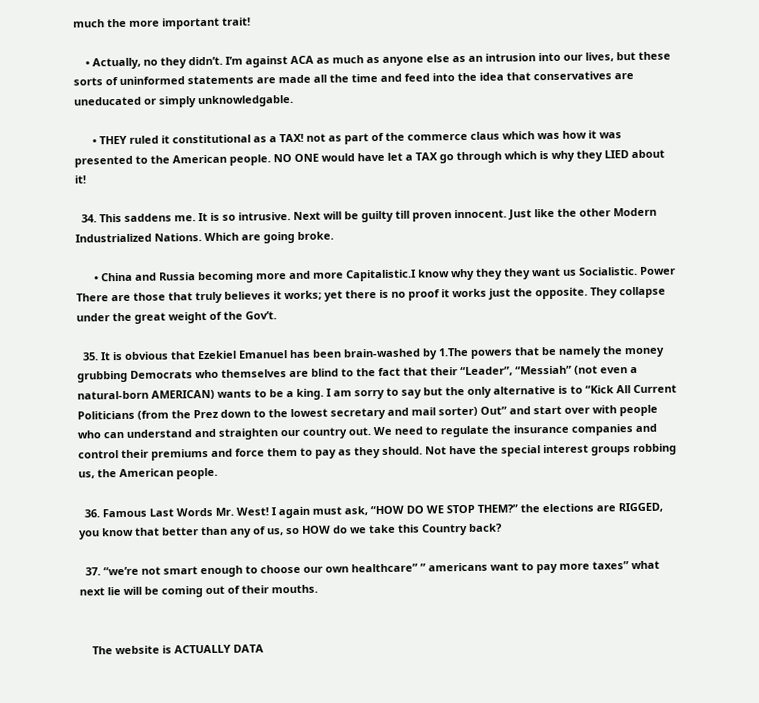much the more important trait!

    • Actually, no they didn’t. I’m against ACA as much as anyone else as an intrusion into our lives, but these sorts of uninformed statements are made all the time and feed into the idea that conservatives are uneducated or simply unknowledgable.

      • THEY ruled it constitutional as a TAX! not as part of the commerce claus which was how it was presented to the American people. NO ONE would have let a TAX go through which is why they LIED about it!

  34. This saddens me. It is so intrusive. Next will be guilty till proven innocent. Just like the other Modern Industrialized Nations. Which are going broke.

      • China and Russia becoming more and more Capitalistic.I know why they they want us Socialistic. Power There are those that truly believes it works; yet there is no proof it works just the opposite. They collapse under the great weight of the Gov’t.

  35. It is obvious that Ezekiel Emanuel has been brain-washed by 1.The powers that be namely the money grubbing Democrats who themselves are blind to the fact that their “Leader”, “Messiah” (not even a natural-born AMERICAN) wants to be a king. I am sorry to say but the only alternative is to “Kick All Current Politicians (from the Prez down to the lowest secretary and mail sorter) Out” and start over with people who can understand and straighten our country out. We need to regulate the insurance companies and control their premiums and force them to pay as they should. Not have the special interest groups robbing us, the American people.

  36. Famous Last Words Mr. West! I again must ask, “HOW DO WE STOP THEM?” the elections are RIGGED, you know that better than any of us, so HOW do we take this Country back?

  37. “we’re not smart enough to choose our own healthcare” ” americans want to pay more taxes” what next lie will be coming out of their mouths.


    The website is ACTUALLY DATA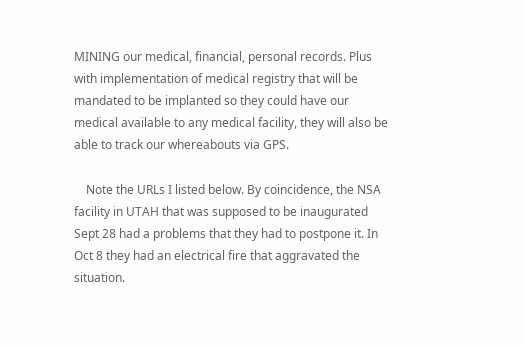MINING our medical, financial, personal records. Plus with implementation of medical registry that will be mandated to be implanted so they could have our medical available to any medical facility, they will also be able to track our whereabouts via GPS.

    Note the URLs I listed below. By coincidence, the NSA facility in UTAH that was supposed to be inaugurated Sept 28 had a problems that they had to postpone it. In Oct 8 they had an electrical fire that aggravated the situation.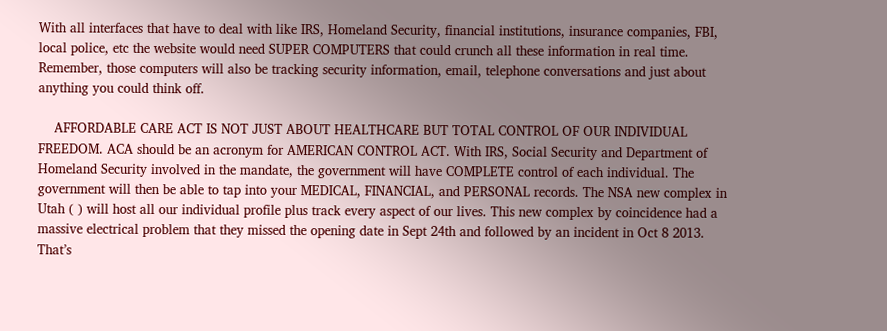With all interfaces that have to deal with like IRS, Homeland Security, financial institutions, insurance companies, FBI, local police, etc the website would need SUPER COMPUTERS that could crunch all these information in real time. Remember, those computers will also be tracking security information, email, telephone conversations and just about anything you could think off.

    AFFORDABLE CARE ACT IS NOT JUST ABOUT HEALTHCARE BUT TOTAL CONTROL OF OUR INDIVIDUAL FREEDOM. ACA should be an acronym for AMERICAN CONTROL ACT. With IRS, Social Security and Department of Homeland Security involved in the mandate, the government will have COMPLETE control of each individual. The government will then be able to tap into your MEDICAL, FINANCIAL, and PERSONAL records. The NSA new complex in Utah ( ) will host all our individual profile plus track every aspect of our lives. This new complex by coincidence had a massive electrical problem that they missed the opening date in Sept 24th and followed by an incident in Oct 8 2013. That’s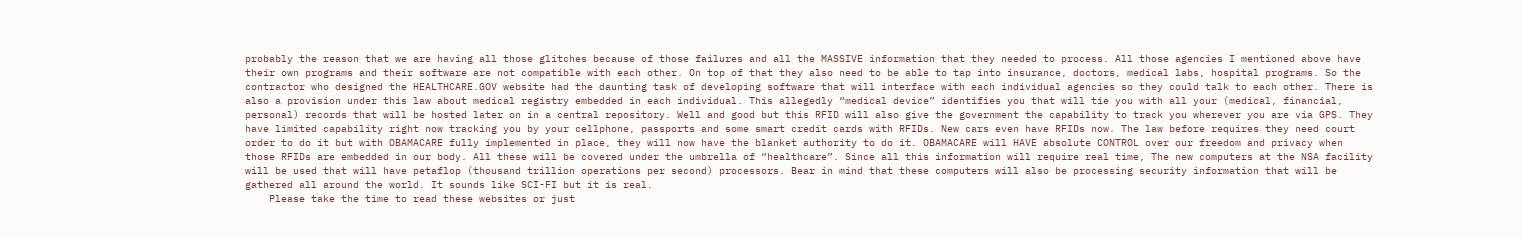probably the reason that we are having all those glitches because of those failures and all the MASSIVE information that they needed to process. All those agencies I mentioned above have their own programs and their software are not compatible with each other. On top of that they also need to be able to tap into insurance, doctors, medical labs, hospital programs. So the contractor who designed the HEALTHCARE.GOV website had the daunting task of developing software that will interface with each individual agencies so they could talk to each other. There is also a provision under this law about medical registry embedded in each individual. This allegedly “medical device” identifies you that will tie you with all your (medical, financial, personal) records that will be hosted later on in a central repository. Well and good but this RFID will also give the government the capability to track you wherever you are via GPS. They have limited capability right now tracking you by your cellphone, passports and some smart credit cards with RFIDs. New cars even have RFIDs now. The law before requires they need court order to do it but with OBAMACARE fully implemented in place, they will now have the blanket authority to do it. OBAMACARE will HAVE absolute CONTROL over our freedom and privacy when those RFIDs are embedded in our body. All these will be covered under the umbrella of “healthcare”. Since all this information will require real time, The new computers at the NSA facility will be used that will have petaflop (thousand trillion operations per second) processors. Bear in mind that these computers will also be processing security information that will be gathered all around the world. It sounds like SCI-FI but it is real.
    Please take the time to read these websites or just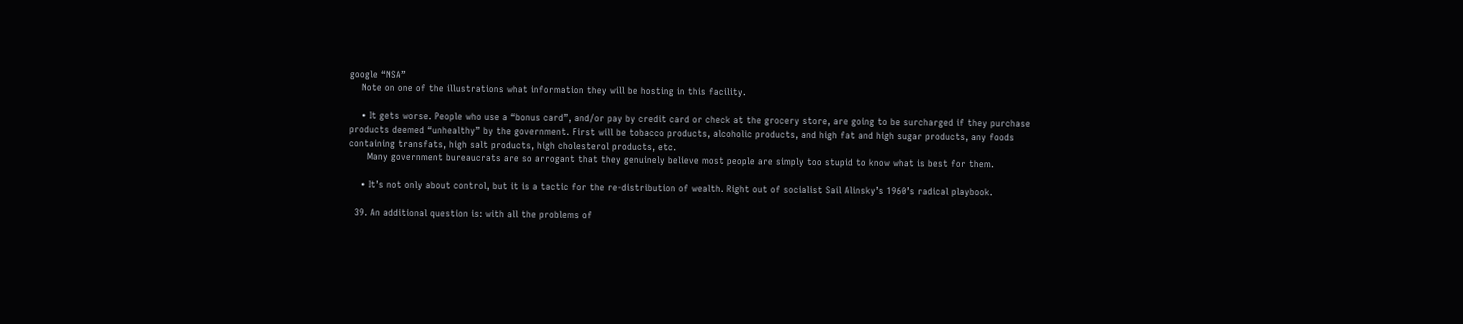google “NSA”
    Note on one of the illustrations what information they will be hosting in this facility.

    • It gets worse. People who use a “bonus card”, and/or pay by credit card or check at the grocery store, are going to be surcharged if they purchase products deemed “unhealthy” by the government. First will be tobacco products, alcoholic products, and high fat and high sugar products, any foods containing transfats, high salt products, high cholesterol products, etc.
      Many government bureaucrats are so arrogant that they genuinely believe most people are simply too stupid to know what is best for them.

    • It’s not only about control, but it is a tactic for the re-distribution of wealth. Right out of socialist Sail Alinsky’s 1960’s radical playbook.

  39. An additional question is: with all the problems of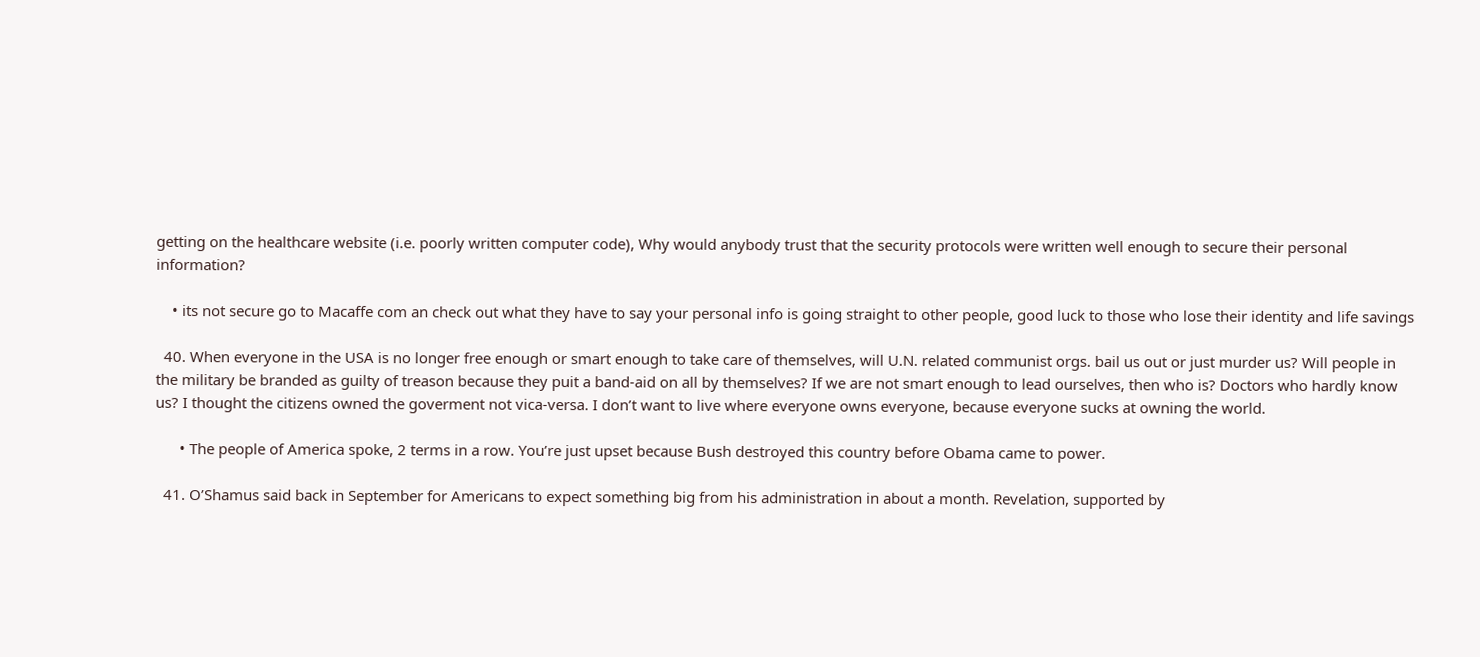getting on the healthcare website (i.e. poorly written computer code), Why would anybody trust that the security protocols were written well enough to secure their personal information?

    • its not secure go to Macaffe com an check out what they have to say your personal info is going straight to other people, good luck to those who lose their identity and life savings

  40. When everyone in the USA is no longer free enough or smart enough to take care of themselves, will U.N. related communist orgs. bail us out or just murder us? Will people in the military be branded as guilty of treason because they puit a band-aid on all by themselves? If we are not smart enough to lead ourselves, then who is? Doctors who hardly know us? I thought the citizens owned the goverment not vica-versa. I don’t want to live where everyone owns everyone, because everyone sucks at owning the world.

      • The people of America spoke, 2 terms in a row. You’re just upset because Bush destroyed this country before Obama came to power.

  41. O’Shamus said back in September for Americans to expect something big from his administration in about a month. Revelation, supported by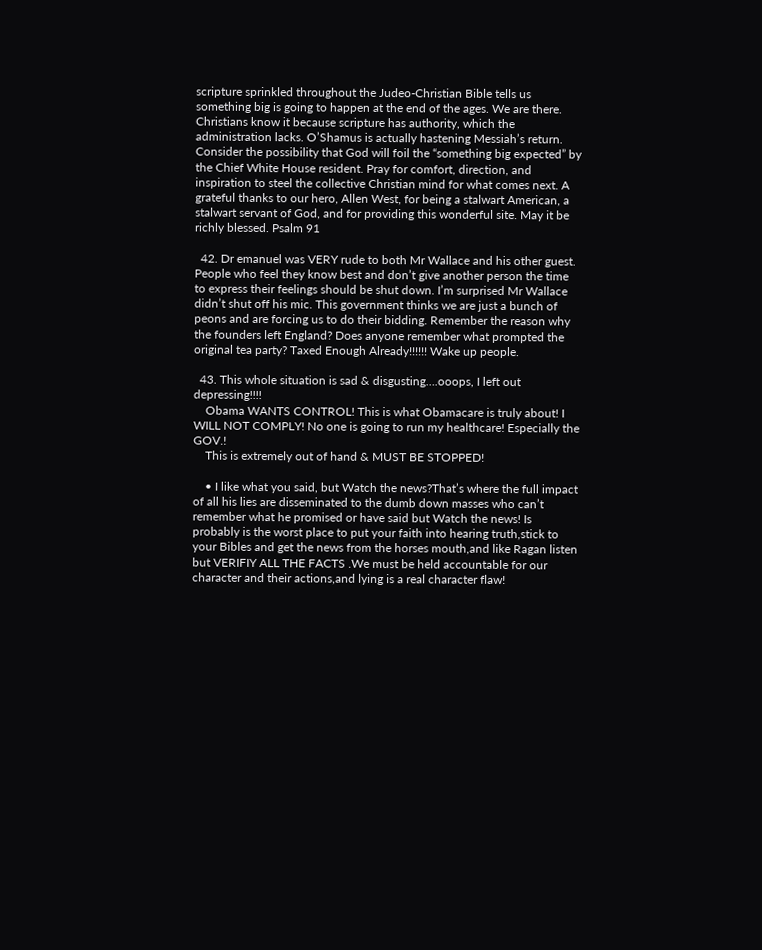scripture sprinkled throughout the Judeo-Christian Bible tells us something big is going to happen at the end of the ages. We are there. Christians know it because scripture has authority, which the administration lacks. O’Shamus is actually hastening Messiah’s return. Consider the possibility that God will foil the “something big expected” by the Chief White House resident. Pray for comfort, direction, and inspiration to steel the collective Christian mind for what comes next. A grateful thanks to our hero, Allen West, for being a stalwart American, a stalwart servant of God, and for providing this wonderful site. May it be richly blessed. Psalm 91

  42. Dr emanuel was VERY rude to both Mr Wallace and his other guest. People who feel they know best and don’t give another person the time to express their feelings should be shut down. I’m surprised Mr Wallace didn’t shut off his mic. This government thinks we are just a bunch of peons and are forcing us to do their bidding. Remember the reason why the founders left England? Does anyone remember what prompted the original tea party? Taxed Enough Already!!!!!! Wake up people.

  43. This whole situation is sad & disgusting….ooops, I left out depressing!!!!
    Obama WANTS CONTROL! This is what Obamacare is truly about! I WILL NOT COMPLY! No one is going to run my healthcare! Especially the GOV.!
    This is extremely out of hand & MUST BE STOPPED!

    • I like what you said, but Watch the news?That’s where the full impact of all his lies are disseminated to the dumb down masses who can’t remember what he promised or have said but Watch the news! Is probably is the worst place to put your faith into hearing truth,stick to your Bibles and get the news from the horses mouth,and like Ragan listen but VERIFIY ALL THE FACTS .We must be held accountable for our character and their actions,and lying is a real character flaw!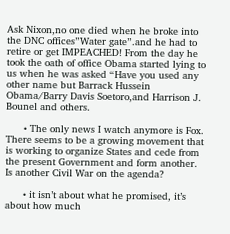Ask Nixon,no one died when he broke into the DNC offices”Water gate”.and he had to retire or get IMPEACHED! From the day he took the oath of office Obama started lying to us when he was asked “Have you used any other name but Barrack Hussein Obama/Barry Davis Soetoro,and Harrison J. Bounel and others.

      • The only news I watch anymore is Fox. There seems to be a growing movement that is working to organize States and cede from the present Government and form another. Is another Civil War on the agenda?

      • it isn’t about what he promised, it’s about how much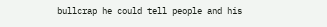bullcrap he could tell people and his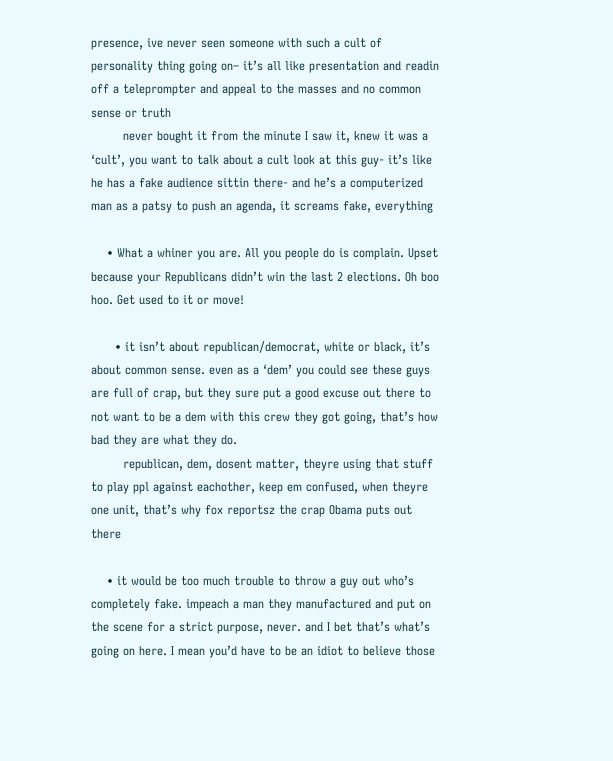presence, ive never seen someone with such a cult of personality thing going on– it’s all like presentation and readin off a teleprompter and appeal to the masses and no common sense or truth
        never bought it from the minute I saw it, knew it was a ‘cult’, you want to talk about a cult look at this guy- it’s like he has a fake audience sittin there- and he’s a computerized man as a patsy to push an agenda, it screams fake, everything

    • What a whiner you are. All you people do is complain. Upset because your Republicans didn’t win the last 2 elections. Oh boo hoo. Get used to it or move!

      • it isn’t about republican/democrat, white or black, it’s about common sense. even as a ‘dem’ you could see these guys are full of crap, but they sure put a good excuse out there to not want to be a dem with this crew they got going, that’s how bad they are what they do.
        republican, dem, dosent matter, theyre using that stuff to play ppl against eachother, keep em confused, when theyre one unit, that’s why fox reportsz the crap Obama puts out there

    • it would be too much trouble to throw a guy out who’s completely fake. impeach a man they manufactured and put on the scene for a strict purpose, never. and I bet that’s what’s going on here. I mean you’d have to be an idiot to believe those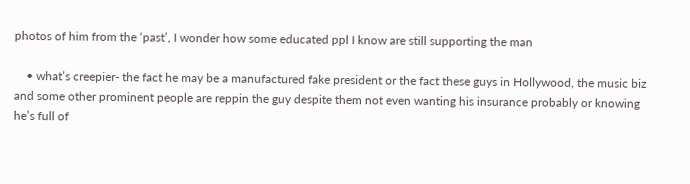photos of him from the ‘past’, I wonder how some educated ppl I know are still supporting the man

    • what’s creepier- the fact he may be a manufactured fake president or the fact these guys in Hollywood, the music biz and some other prominent people are reppin the guy despite them not even wanting his insurance probably or knowing he’s full of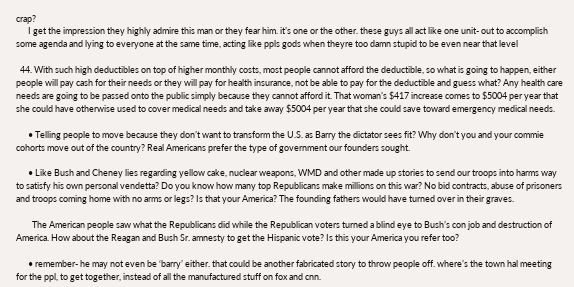crap?
      I get the impression they highly admire this man or they fear him. it’s one or the other. these guys all act like one unit- out to accomplish some agenda and lying to everyone at the same time, acting like ppls gods when theyre too damn stupid to be even near that level

  44. With such high deductibles on top of higher monthly costs, most people cannot afford the deductible, so what is going to happen, either people will pay cash for their needs or they will pay for health insurance, not be able to pay for the deductible and guess what? Any health care needs are going to be passed onto the public simply because they cannot afford it. That woman’s $417 increase comes to $5004 per year that she could have otherwise used to cover medical needs and take away $5004 per year that she could save toward emergency medical needs.

      • Telling people to move because they don’t want to transform the U.S. as Barry the dictator sees fit? Why don’t you and your commie cohorts move out of the country? Real Americans prefer the type of government our founders sought.

      • Like Bush and Cheney lies regarding yellow cake, nuclear weapons, WMD and other made up stories to send our troops into harms way to satisfy his own personal vendetta? Do you know how many top Republicans make millions on this war? No bid contracts, abuse of prisoners and troops coming home with no arms or legs? Is that your America? The founding fathers would have turned over in their graves.

        The American people saw what the Republicans did while the Republican voters turned a blind eye to Bush’s con job and destruction of America. How about the Reagan and Bush Sr. amnesty to get the Hispanic vote? Is this your America you refer too?

      • remember- he may not even be ‘barry’ either. that could be another fabricated story to throw people off. where’s the town hal meeting for the ppl, to get together, instead of all the manufactured stuff on fox and cnn.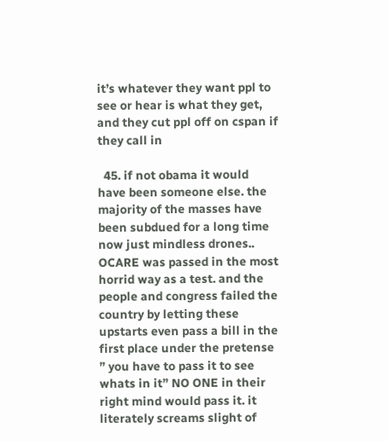it’s whatever they want ppl to see or hear is what they get, and they cut ppl off on cspan if they call in

  45. if not obama it would have been someone else. the majority of the masses have been subdued for a long time now just mindless drones.. OCARE was passed in the most horrid way as a test. and the people and congress failed the country by letting these upstarts even pass a bill in the first place under the pretense ” you have to pass it to see whats in it” NO ONE in their right mind would pass it. it literately screams slight of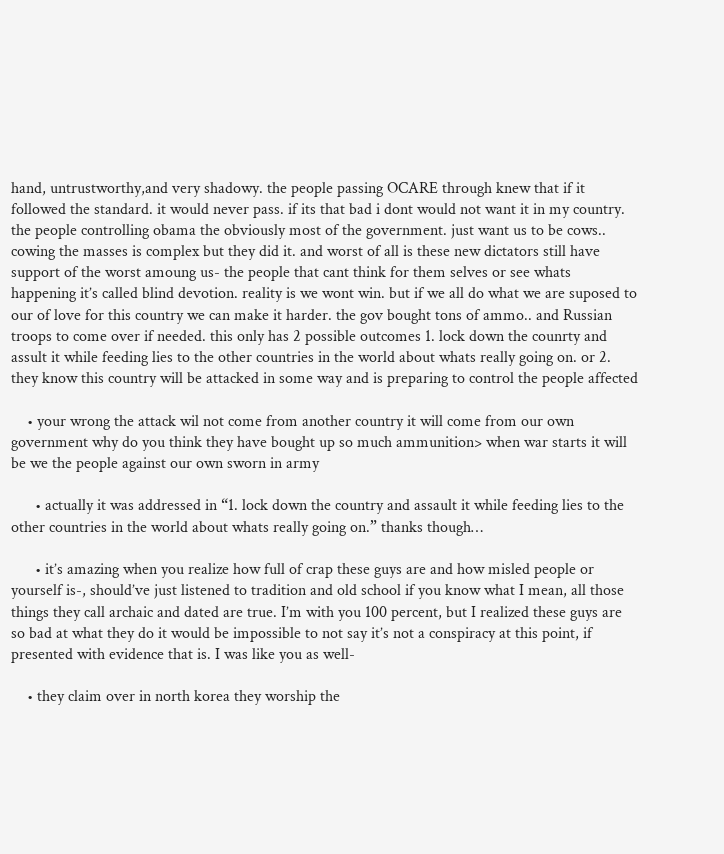hand, untrustworthy,and very shadowy. the people passing OCARE through knew that if it followed the standard. it would never pass. if its that bad i dont would not want it in my country. the people controlling obama the obviously most of the government. just want us to be cows.. cowing the masses is complex but they did it. and worst of all is these new dictators still have support of the worst amoung us- the people that cant think for them selves or see whats happening it’s called blind devotion. reality is we wont win. but if we all do what we are suposed to our of love for this country we can make it harder. the gov bought tons of ammo.. and Russian troops to come over if needed. this only has 2 possible outcomes 1. lock down the counrty and assult it while feeding lies to the other countries in the world about whats really going on. or 2. they know this country will be attacked in some way and is preparing to control the people affected

    • your wrong the attack wil not come from another country it will come from our own government why do you think they have bought up so much ammunition> when war starts it will be we the people against our own sworn in army

      • actually it was addressed in “1. lock down the country and assault it while feeding lies to the other countries in the world about whats really going on.” thanks though…

      • it’s amazing when you realize how full of crap these guys are and how misled people or yourself is-, should’ve just listened to tradition and old school if you know what I mean, all those things they call archaic and dated are true. I’m with you 100 percent, but I realized these guys are so bad at what they do it would be impossible to not say it’s not a conspiracy at this point, if presented with evidence that is. I was like you as well-

    • they claim over in north korea they worship the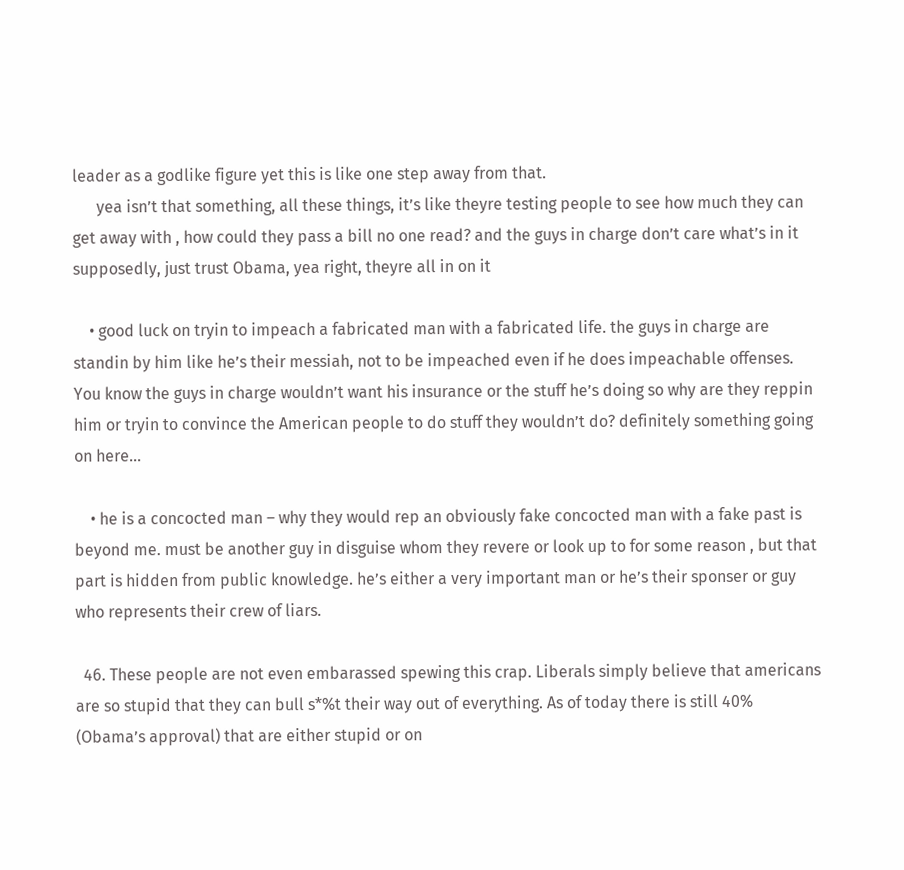leader as a godlike figure yet this is like one step away from that.
      yea isn’t that something, all these things, it’s like theyre testing people to see how much they can get away with , how could they pass a bill no one read? and the guys in charge don’t care what’s in it supposedly, just trust Obama, yea right, theyre all in on it

    • good luck on tryin to impeach a fabricated man with a fabricated life. the guys in charge are standin by him like he’s their messiah, not to be impeached even if he does impeachable offenses. You know the guys in charge wouldn’t want his insurance or the stuff he’s doing so why are they reppin him or tryin to convince the American people to do stuff they wouldn’t do? definitely something going on here…

    • he is a concocted man – why they would rep an obviously fake concocted man with a fake past is beyond me. must be another guy in disguise whom they revere or look up to for some reason , but that part is hidden from public knowledge. he’s either a very important man or he’s their sponser or guy who represents their crew of liars.

  46. These people are not even embarassed spewing this crap. Liberals simply believe that americans are so stupid that they can bull s*%t their way out of everything. As of today there is still 40% (Obama’s approval) that are either stupid or on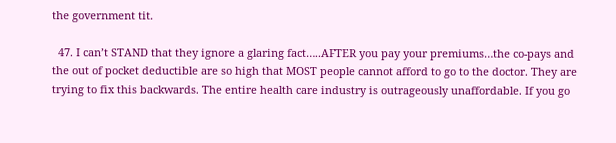the government tit.

  47. I can’t STAND that they ignore a glaring fact…..AFTER you pay your premiums…the co-pays and the out of pocket deductible are so high that MOST people cannot afford to go to the doctor. They are trying to fix this backwards. The entire health care industry is outrageously unaffordable. If you go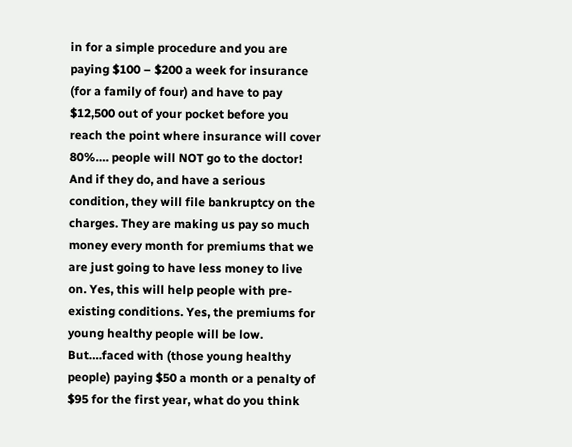in for a simple procedure and you are paying $100 – $200 a week for insurance (for a family of four) and have to pay $12,500 out of your pocket before you reach the point where insurance will cover 80%…. people will NOT go to the doctor! And if they do, and have a serious condition, they will file bankruptcy on the charges. They are making us pay so much money every month for premiums that we are just going to have less money to live on. Yes, this will help people with pre-existing conditions. Yes, the premiums for young healthy people will be low. But….faced with (those young healthy people) paying $50 a month or a penalty of $95 for the first year, what do you think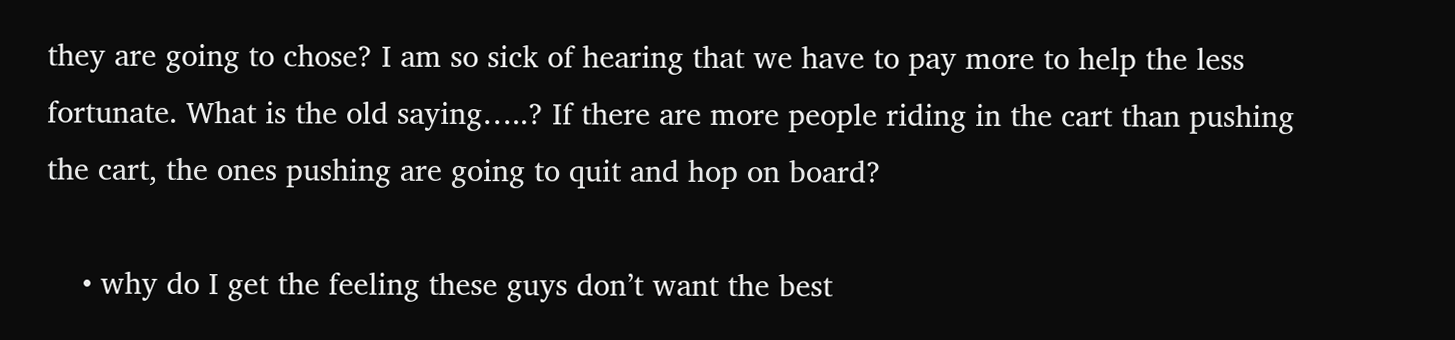they are going to chose? I am so sick of hearing that we have to pay more to help the less fortunate. What is the old saying…..? If there are more people riding in the cart than pushing the cart, the ones pushing are going to quit and hop on board?

    • why do I get the feeling these guys don’t want the best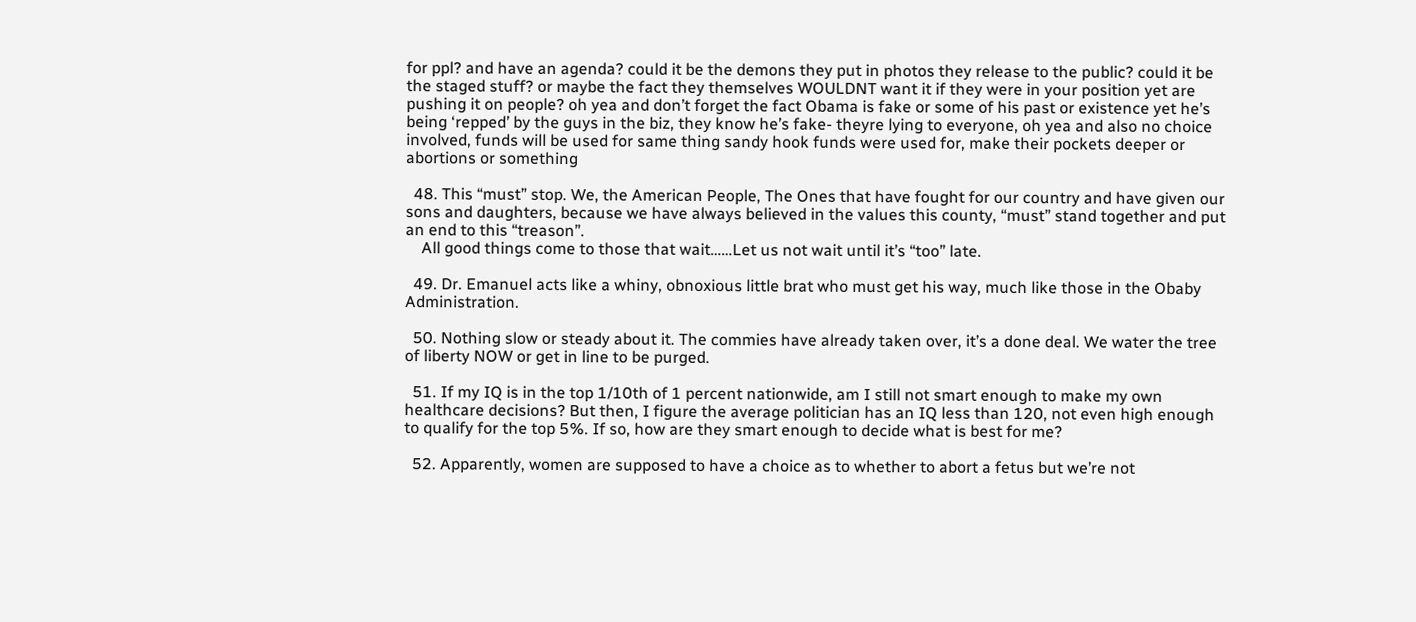for ppl? and have an agenda? could it be the demons they put in photos they release to the public? could it be the staged stuff? or maybe the fact they themselves WOULDNT want it if they were in your position yet are pushing it on people? oh yea and don’t forget the fact Obama is fake or some of his past or existence yet he’s being ‘repped’ by the guys in the biz, they know he’s fake- theyre lying to everyone, oh yea and also no choice involved, funds will be used for same thing sandy hook funds were used for, make their pockets deeper or abortions or something

  48. This “must” stop. We, the American People, The Ones that have fought for our country and have given our sons and daughters, because we have always believed in the values this county, “must” stand together and put an end to this “treason”.
    All good things come to those that wait……Let us not wait until it’s “too” late.

  49. Dr. Emanuel acts like a whiny, obnoxious little brat who must get his way, much like those in the Obaby Administration.

  50. Nothing slow or steady about it. The commies have already taken over, it’s a done deal. We water the tree of liberty NOW or get in line to be purged.

  51. If my IQ is in the top 1/10th of 1 percent nationwide, am I still not smart enough to make my own healthcare decisions? But then, I figure the average politician has an IQ less than 120, not even high enough to qualify for the top 5%. If so, how are they smart enough to decide what is best for me?

  52. Apparently, women are supposed to have a choice as to whether to abort a fetus but we’re not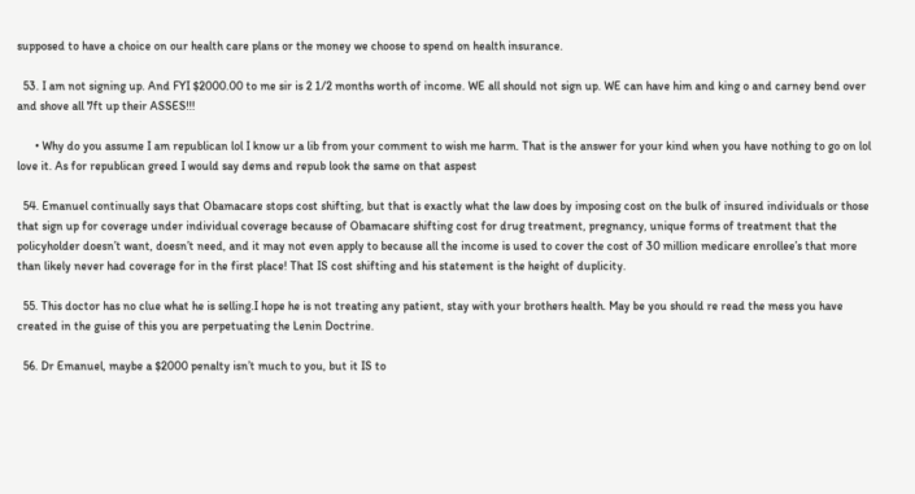supposed to have a choice on our health care plans or the money we choose to spend on health insurance.

  53. I am not signing up. And FYI $2000.00 to me sir is 2 1/2 months worth of income. WE all should not sign up. WE can have him and king o and carney bend over and shove all 7ft up their ASSES!!!

      • Why do you assume I am republican lol I know ur a lib from your comment to wish me harm. That is the answer for your kind when you have nothing to go on lol love it. As for republican greed I would say dems and repub look the same on that aspest

  54. Emanuel continually says that Obamacare stops cost shifting, but that is exactly what the law does by imposing cost on the bulk of insured individuals or those that sign up for coverage under individual coverage because of Obamacare shifting cost for drug treatment, pregnancy, unique forms of treatment that the policyholder doesn’t want, doesn’t need, and it may not even apply to because all the income is used to cover the cost of 30 million medicare enrollee’s that more than likely never had coverage for in the first place! That IS cost shifting and his statement is the height of duplicity.

  55. This doctor has no clue what he is selling.I hope he is not treating any patient, stay with your brothers health. May be you should re read the mess you have created in the guise of this you are perpetuating the Lenin Doctrine.

  56. Dr Emanuel, maybe a $2000 penalty isn’t much to you, but it IS to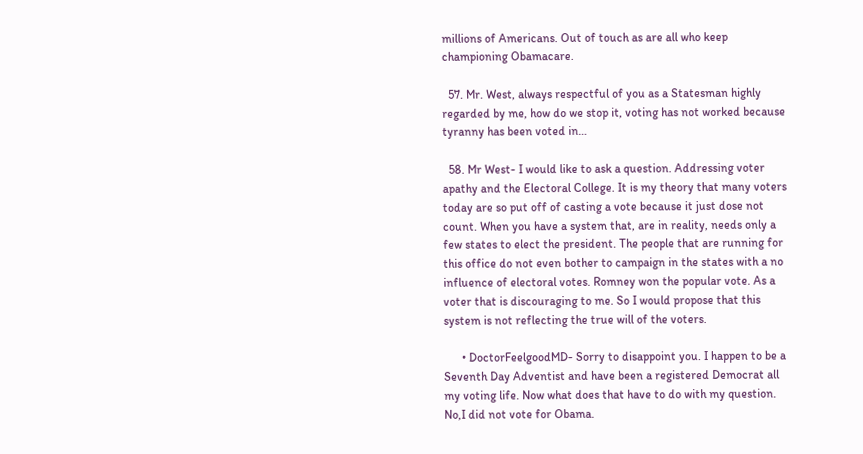millions of Americans. Out of touch as are all who keep championing Obamacare.

  57. Mr. West, always respectful of you as a Statesman highly regarded by me, how do we stop it, voting has not worked because tyranny has been voted in…

  58. Mr West- I would like to ask a question. Addressing voter apathy and the Electoral College. It is my theory that many voters today are so put off of casting a vote because it just dose not count. When you have a system that, are in reality, needs only a few states to elect the president. The people that are running for this office do not even bother to campaign in the states with a no influence of electoral votes. Romney won the popular vote. As a voter that is discouraging to me. So I would propose that this system is not reflecting the true will of the voters.

      • DoctorFeelgoodMD- Sorry to disappoint you. I happen to be a Seventh Day Adventist and have been a registered Democrat all my voting life. Now what does that have to do with my question. No,I did not vote for Obama.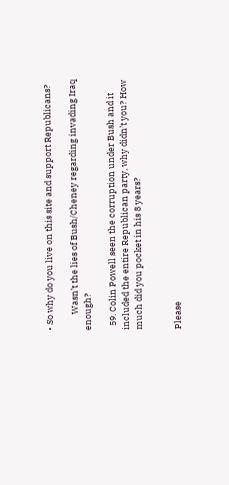• So why do you live on this site and support Republicans?

        Wasn’t the lies of Bush/Cheney regarding invading Iraq enough?

  59. Colin Powell seen the corruption under Bush and it included the entire Republican party, why didn’t you? How much did you pocket in his 8 years?


Please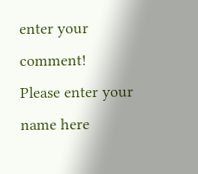enter your comment!
Please enter your name here